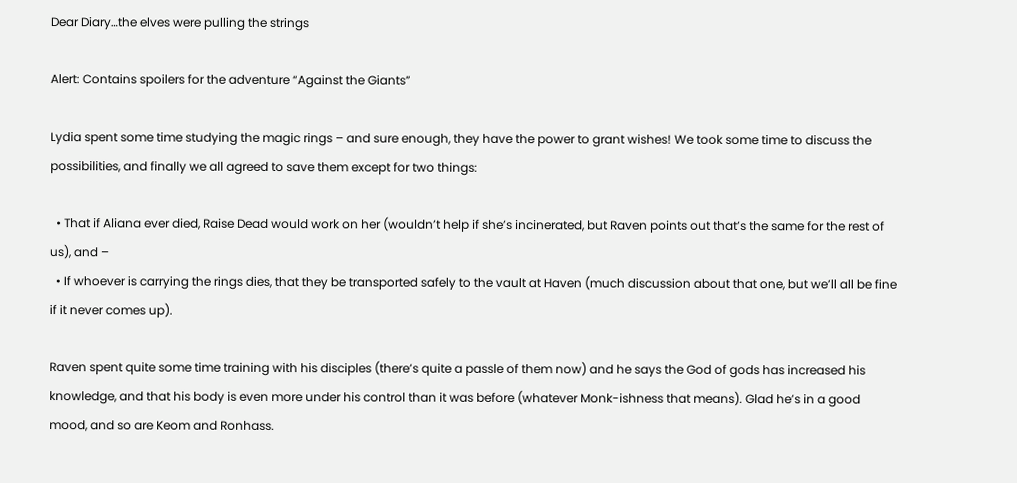Dear Diary…the elves were pulling the strings

Alert: Contains spoilers for the adventure “Against the Giants”

Lydia spent some time studying the magic rings – and sure enough, they have the power to grant wishes! We took some time to discuss the possibilities, and finally we all agreed to save them except for two things:

  • That if Aliana ever died, Raise Dead would work on her (wouldn’t help if she’s incinerated, but Raven points out that’s the same for the rest of us), and –
  • If whoever is carrying the rings dies, that they be transported safely to the vault at Haven (much discussion about that one, but we’ll all be fine if it never comes up).

Raven spent quite some time training with his disciples (there’s quite a passle of them now) and he says the God of gods has increased his knowledge, and that his body is even more under his control than it was before (whatever Monk-ishness that means). Glad he’s in a good mood, and so are Keom and Ronhass.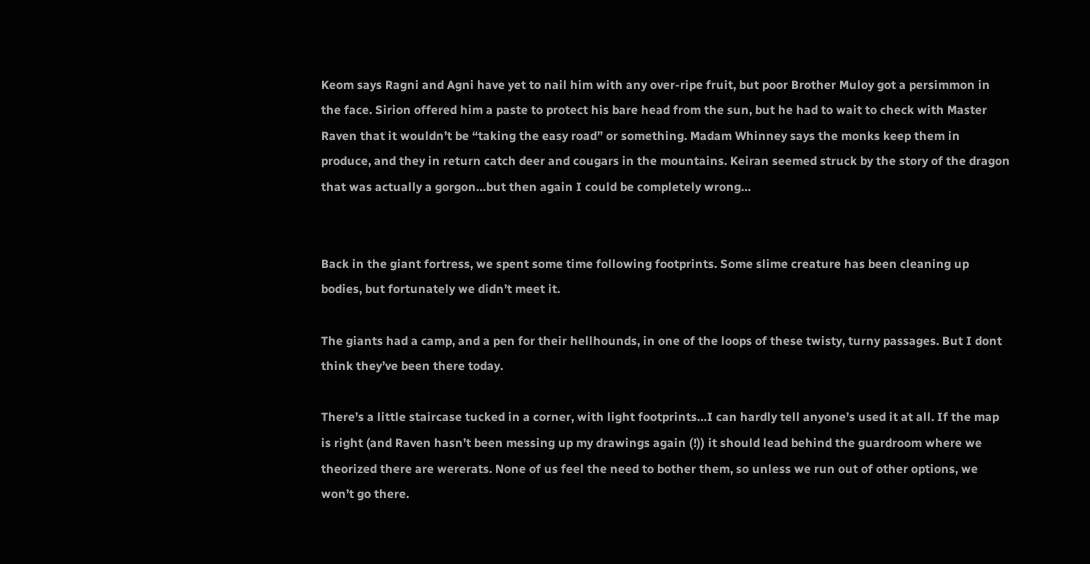Keom says Ragni and Agni have yet to nail him with any over-ripe fruit, but poor Brother Muloy got a persimmon in the face. Sirion offered him a paste to protect his bare head from the sun, but he had to wait to check with Master Raven that it wouldn’t be “taking the easy road” or something. Madam Whinney says the monks keep them in produce, and they in return catch deer and cougars in the mountains. Keiran seemed struck by the story of the dragon that was actually a gorgon…but then again I could be completely wrong…


Back in the giant fortress, we spent some time following footprints. Some slime creature has been cleaning up bodies, but fortunately we didn’t meet it.

The giants had a camp, and a pen for their hellhounds, in one of the loops of these twisty, turny passages. But I dont think they’ve been there today.

There’s a little staircase tucked in a corner, with light footprints…I can hardly tell anyone’s used it at all. If the map is right (and Raven hasn’t been messing up my drawings again (!)) it should lead behind the guardroom where we theorized there are wererats. None of us feel the need to bother them, so unless we run out of other options, we won’t go there.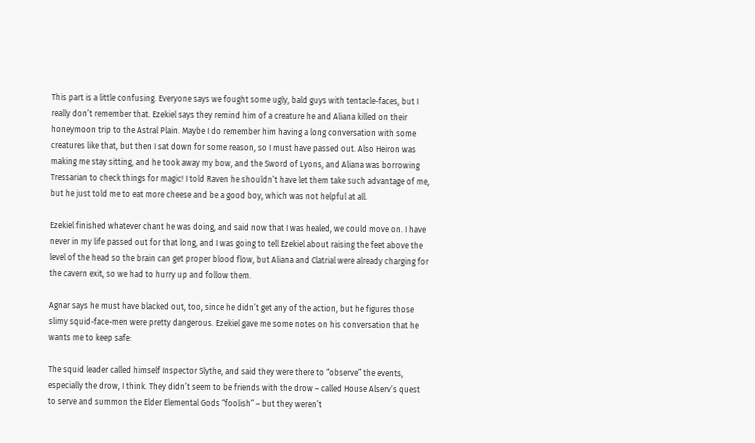This part is a little confusing. Everyone says we fought some ugly, bald guys with tentacle-faces, but I really don’t remember that. Ezekiel says they remind him of a creature he and Aliana killed on their honeymoon trip to the Astral Plain. Maybe I do remember him having a long conversation with some creatures like that, but then I sat down for some reason, so I must have passed out. Also Heiron was making me stay sitting, and he took away my bow, and the Sword of Lyons, and Aliana was borrowing Tressarian to check things for magic! I told Raven he shouldn’t have let them take such advantage of me, but he just told me to eat more cheese and be a good boy, which was not helpful at all.

Ezekiel finished whatever chant he was doing, and said now that I was healed, we could move on. I have never in my life passed out for that long, and I was going to tell Ezekiel about raising the feet above the level of the head so the brain can get proper blood flow, but Aliana and Clatrial were already charging for the cavern exit, so we had to hurry up and follow them.

Agnar says he must have blacked out, too, since he didn’t get any of the action, but he figures those slimy squid-face-men were pretty dangerous. Ezekiel gave me some notes on his conversation that he wants me to keep safe:

The squid leader called himself Inspector Slythe, and said they were there to “observe” the events, especially the drow, I think. They didn’t seem to be friends with the drow – called House Alserv’s quest to serve and summon the Elder Elemental Gods “foolish” – but they weren’t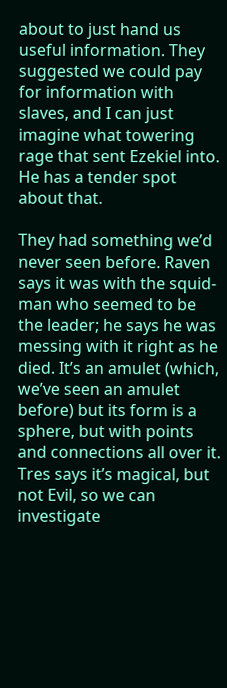about to just hand us useful information. They suggested we could pay for information with slaves, and I can just imagine what towering rage that sent Ezekiel into. He has a tender spot about that.

They had something we’d never seen before. Raven says it was with the squid-man who seemed to be the leader; he says he was messing with it right as he died. It’s an amulet (which, we’ve seen an amulet before) but its form is a sphere, but with points and connections all over it. Tres says it’s magical, but not Evil, so we can investigate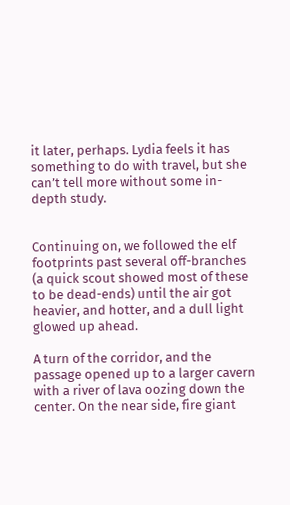it later, perhaps. Lydia feels it has something to do with travel, but she can’t tell more without some in-depth study.


Continuing on, we followed the elf footprints past several off-branches (a quick scout showed most of these to be dead-ends) until the air got heavier, and hotter, and a dull light glowed up ahead.

A turn of the corridor, and the passage opened up to a larger cavern with a river of lava oozing down the center. On the near side, fire giant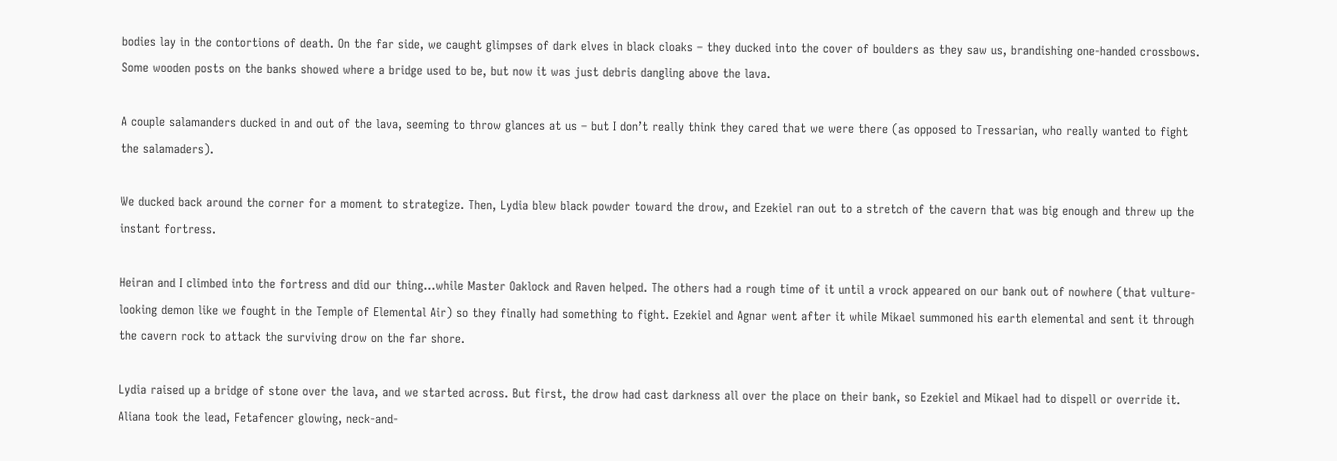bodies lay in the contortions of death. On the far side, we caught glimpses of dark elves in black cloaks – they ducked into the cover of boulders as they saw us, brandishing one-handed crossbows. Some wooden posts on the banks showed where a bridge used to be, but now it was just debris dangling above the lava.

A couple salamanders ducked in and out of the lava, seeming to throw glances at us – but I don’t really think they cared that we were there (as opposed to Tressarian, who really wanted to fight the salamaders).

We ducked back around the corner for a moment to strategize. Then, Lydia blew black powder toward the drow, and Ezekiel ran out to a stretch of the cavern that was big enough and threw up the instant fortress.

Heiran and I climbed into the fortress and did our thing…while Master Oaklock and Raven helped. The others had a rough time of it until a vrock appeared on our bank out of nowhere (that vulture-looking demon like we fought in the Temple of Elemental Air) so they finally had something to fight. Ezekiel and Agnar went after it while Mikael summoned his earth elemental and sent it through the cavern rock to attack the surviving drow on the far shore.

Lydia raised up a bridge of stone over the lava, and we started across. But first, the drow had cast darkness all over the place on their bank, so Ezekiel and Mikael had to dispell or override it. Aliana took the lead, Fetafencer glowing, neck-and-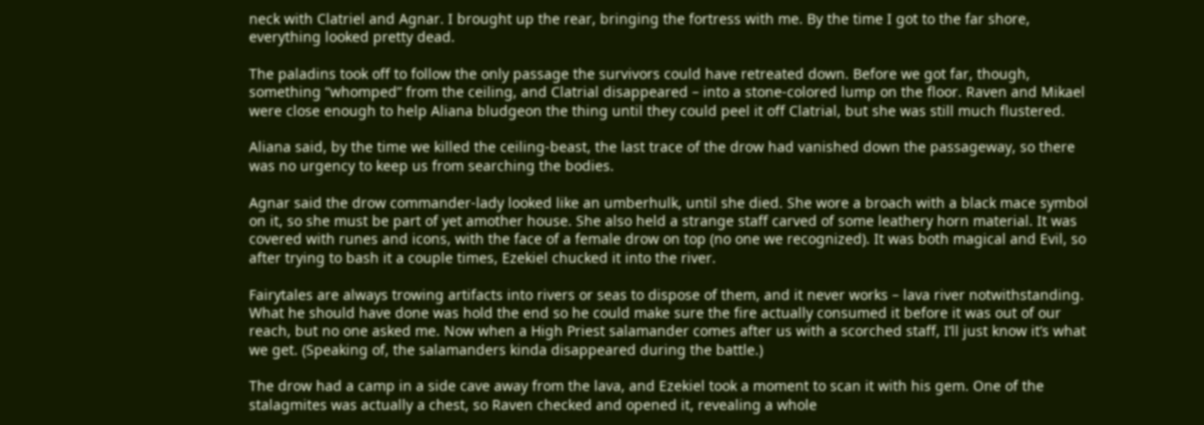neck with Clatriel and Agnar. I brought up the rear, bringing the fortress with me. By the time I got to the far shore, everything looked pretty dead.

The paladins took off to follow the only passage the survivors could have retreated down. Before we got far, though, something “whomped” from the ceiling, and Clatrial disappeared – into a stone-colored lump on the floor. Raven and Mikael were close enough to help Aliana bludgeon the thing until they could peel it off Clatrial, but she was still much flustered.

Aliana said, by the time we killed the ceiling-beast, the last trace of the drow had vanished down the passageway, so there was no urgency to keep us from searching the bodies.

Agnar said the drow commander-lady looked like an umberhulk, until she died. She wore a broach with a black mace symbol on it, so she must be part of yet amother house. She also held a strange staff carved of some leathery horn material. It was covered with runes and icons, with the face of a female drow on top (no one we recognized). It was both magical and Evil, so after trying to bash it a couple times, Ezekiel chucked it into the river.

Fairytales are always trowing artifacts into rivers or seas to dispose of them, and it never works – lava river notwithstanding. What he should have done was hold the end so he could make sure the fire actually consumed it before it was out of our reach, but no one asked me. Now when a High Priest salamander comes after us with a scorched staff, I’ll just know it’s what we get. (Speaking of, the salamanders kinda disappeared during the battle.)

The drow had a camp in a side cave away from the lava, and Ezekiel took a moment to scan it with his gem. One of the stalagmites was actually a chest, so Raven checked and opened it, revealing a whole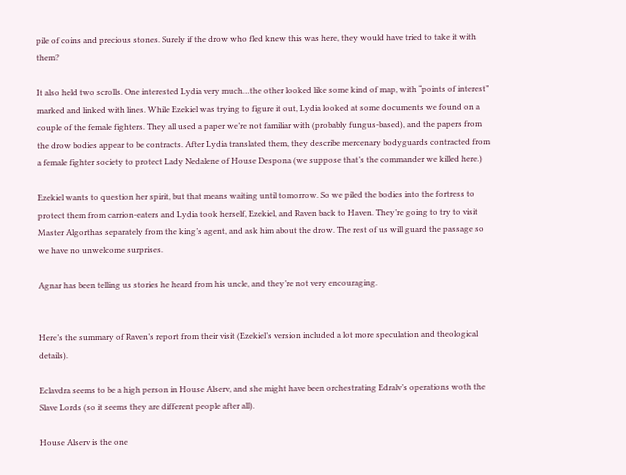pile of coins and precious stones. Surely if the drow who fled knew this was here, they would have tried to take it with them?

It also held two scrolls. One interested Lydia very much…the other looked like some kind of map, with “points of interest” marked and linked with lines. While Ezekiel was trying to figure it out, Lydia looked at some documents we found on a couple of the female fighters. They all used a paper we’re not familiar with (probably fungus-based), and the papers from the drow bodies appear to be contracts. After Lydia translated them, they describe mercenary bodyguards contracted from a female fighter society to protect Lady Nedalene of House Despona (we suppose that’s the commander we killed here.)

Ezekiel wants to question her spirit, but that means waiting until tomorrow. So we piled the bodies into the fortress to protect them from carrion-eaters and Lydia took herself, Ezekiel, and Raven back to Haven. They’re going to try to visit Master Algorthas separately from the king’s agent, and ask him about the drow. The rest of us will guard the passage so we have no unwelcome surprises.

Agnar has been telling us stories he heard from his uncle, and they’re not very encouraging.


Here’s the summary of Raven’s report from their visit (Ezekiel’s version included a lot more speculation and theological details).

Eclavdra seems to be a high person in House Alserv, and she might have been orchestrating Edralv’s operations woth the Slave Lords (so it seems they are different people after all).

House Alserv is the one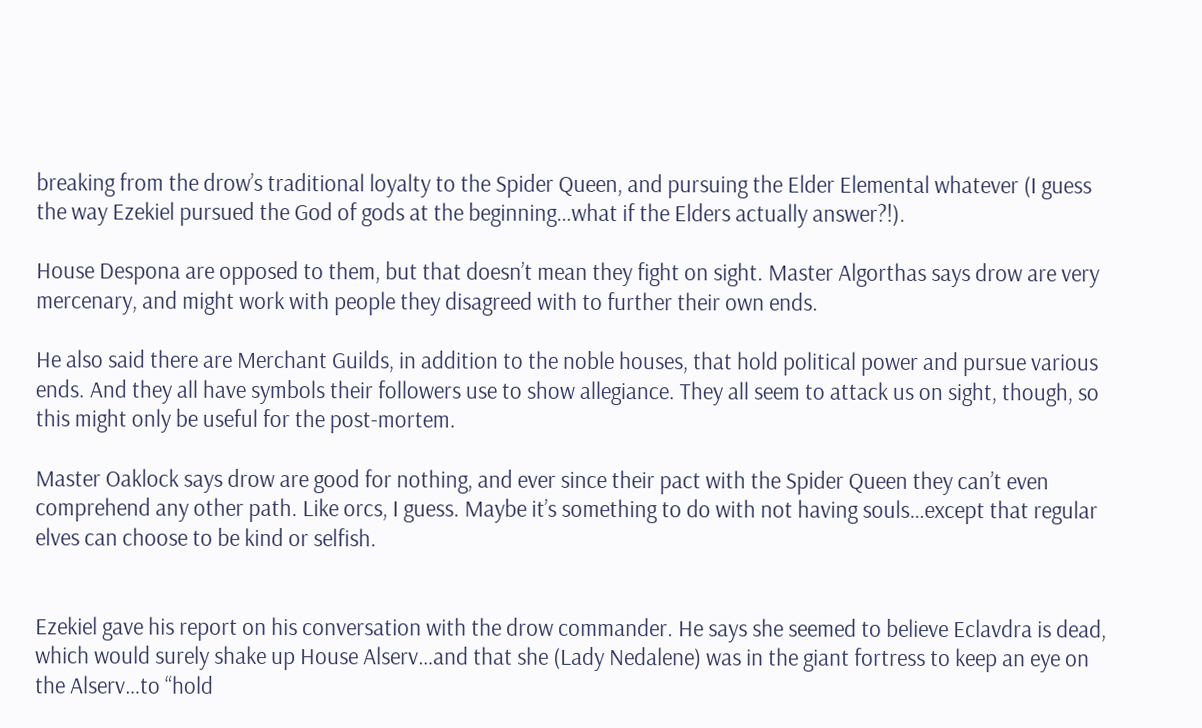breaking from the drow’s traditional loyalty to the Spider Queen, and pursuing the Elder Elemental whatever (I guess the way Ezekiel pursued the God of gods at the beginning…what if the Elders actually answer?!).

House Despona are opposed to them, but that doesn’t mean they fight on sight. Master Algorthas says drow are very mercenary, and might work with people they disagreed with to further their own ends.

He also said there are Merchant Guilds, in addition to the noble houses, that hold political power and pursue various ends. And they all have symbols their followers use to show allegiance. They all seem to attack us on sight, though, so this might only be useful for the post-mortem.

Master Oaklock says drow are good for nothing, and ever since their pact with the Spider Queen they can’t even comprehend any other path. Like orcs, I guess. Maybe it’s something to do with not having souls…except that regular elves can choose to be kind or selfish.


Ezekiel gave his report on his conversation with the drow commander. He says she seemed to believe Eclavdra is dead, which would surely shake up House Alserv…and that she (Lady Nedalene) was in the giant fortress to keep an eye on the Alserv…to “hold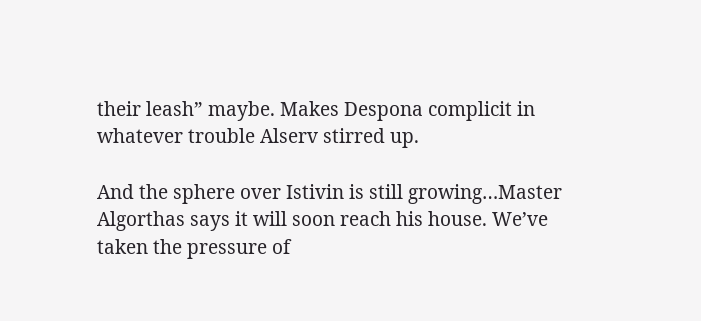their leash” maybe. Makes Despona complicit in whatever trouble Alserv stirred up.

And the sphere over Istivin is still growing…Master Algorthas says it will soon reach his house. We’ve taken the pressure of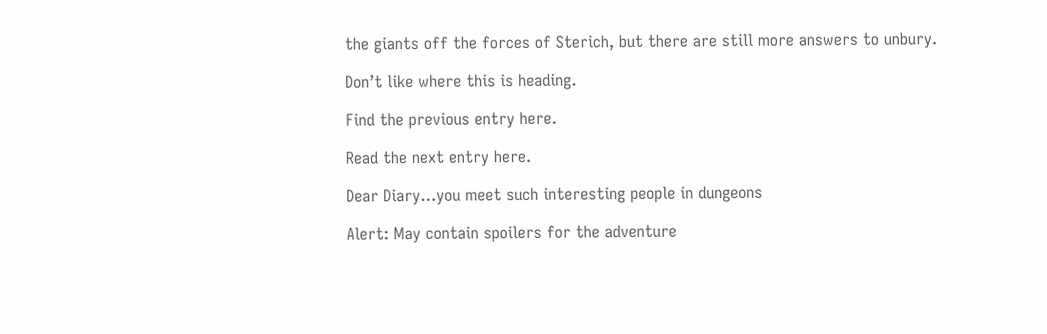the giants off the forces of Sterich, but there are still more answers to unbury.

Don’t like where this is heading.

Find the previous entry here.

Read the next entry here.

Dear Diary…you meet such interesting people in dungeons

Alert: May contain spoilers for the adventure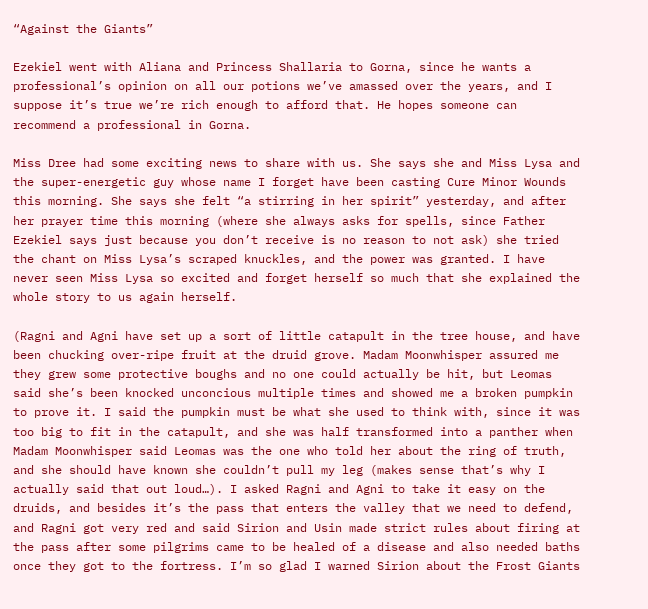“Against the Giants”

Ezekiel went with Aliana and Princess Shallaria to Gorna, since he wants a professional’s opinion on all our potions we’ve amassed over the years, and I suppose it’s true we’re rich enough to afford that. He hopes someone can recommend a professional in Gorna.

Miss Dree had some exciting news to share with us. She says she and Miss Lysa and the super-energetic guy whose name I forget have been casting Cure Minor Wounds this morning. She says she felt “a stirring in her spirit” yesterday, and after her prayer time this morning (where she always asks for spells, since Father Ezekiel says just because you don’t receive is no reason to not ask) she tried the chant on Miss Lysa’s scraped knuckles, and the power was granted. I have never seen Miss Lysa so excited and forget herself so much that she explained the whole story to us again herself.

(Ragni and Agni have set up a sort of little catapult in the tree house, and have been chucking over-ripe fruit at the druid grove. Madam Moonwhisper assured me they grew some protective boughs and no one could actually be hit, but Leomas said she’s been knocked unconcious multiple times and showed me a broken pumpkin to prove it. I said the pumpkin must be what she used to think with, since it was too big to fit in the catapult, and she was half transformed into a panther when Madam Moonwhisper said Leomas was the one who told her about the ring of truth, and she should have known she couldn’t pull my leg (makes sense that’s why I actually said that out loud…). I asked Ragni and Agni to take it easy on the druids, and besides it’s the pass that enters the valley that we need to defend, and Ragni got very red and said Sirion and Usin made strict rules about firing at the pass after some pilgrims came to be healed of a disease and also needed baths once they got to the fortress. I’m so glad I warned Sirion about the Frost Giants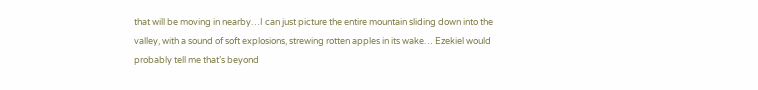that will be moving in nearby…I can just picture the entire mountain sliding down into the valley, with a sound of soft explosions, strewing rotten apples in its wake… Ezekiel would probably tell me that’s beyond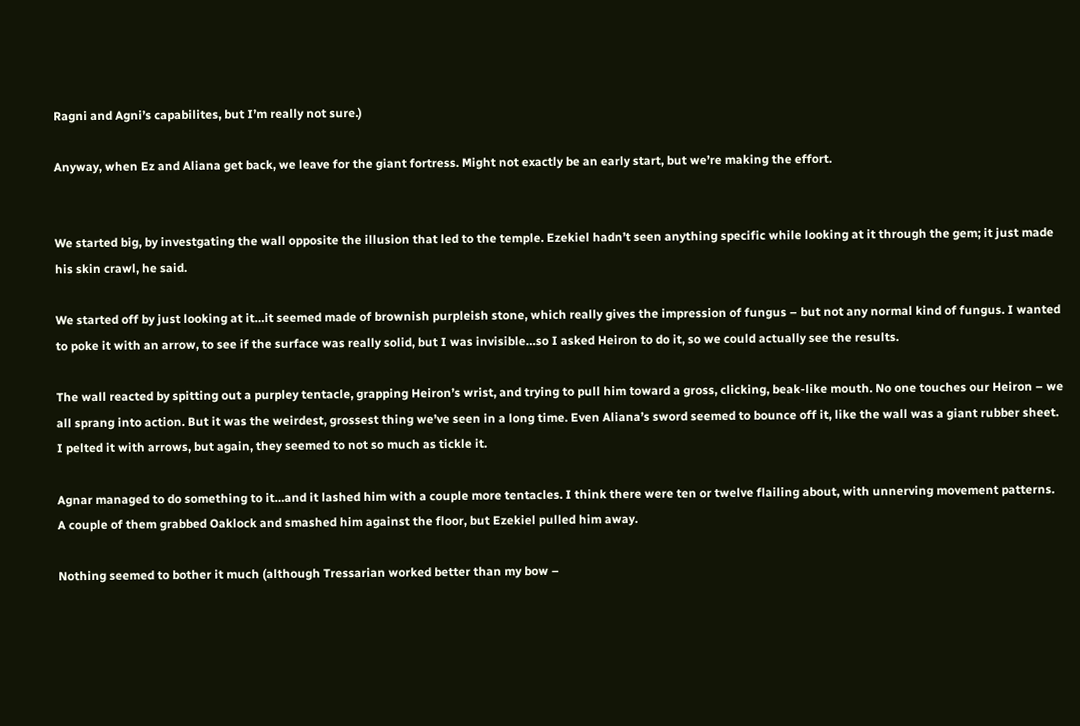Ragni and Agni’s capabilites, but I’m really not sure.)

Anyway, when Ez and Aliana get back, we leave for the giant fortress. Might not exactly be an early start, but we’re making the effort.


We started big, by investgating the wall opposite the illusion that led to the temple. Ezekiel hadn’t seen anything specific while looking at it through the gem; it just made his skin crawl, he said.

We started off by just looking at it…it seemed made of brownish purpleish stone, which really gives the impression of fungus – but not any normal kind of fungus. I wanted to poke it with an arrow, to see if the surface was really solid, but I was invisible…so I asked Heiron to do it, so we could actually see the results.

The wall reacted by spitting out a purpley tentacle, grapping Heiron’s wrist, and trying to pull him toward a gross, clicking, beak-like mouth. No one touches our Heiron – we all sprang into action. But it was the weirdest, grossest thing we’ve seen in a long time. Even Aliana’s sword seemed to bounce off it, like the wall was a giant rubber sheet. I pelted it with arrows, but again, they seemed to not so much as tickle it.

Agnar managed to do something to it…and it lashed him with a couple more tentacles. I think there were ten or twelve flailing about, with unnerving movement patterns. A couple of them grabbed Oaklock and smashed him against the floor, but Ezekiel pulled him away.

Nothing seemed to bother it much (although Tressarian worked better than my bow –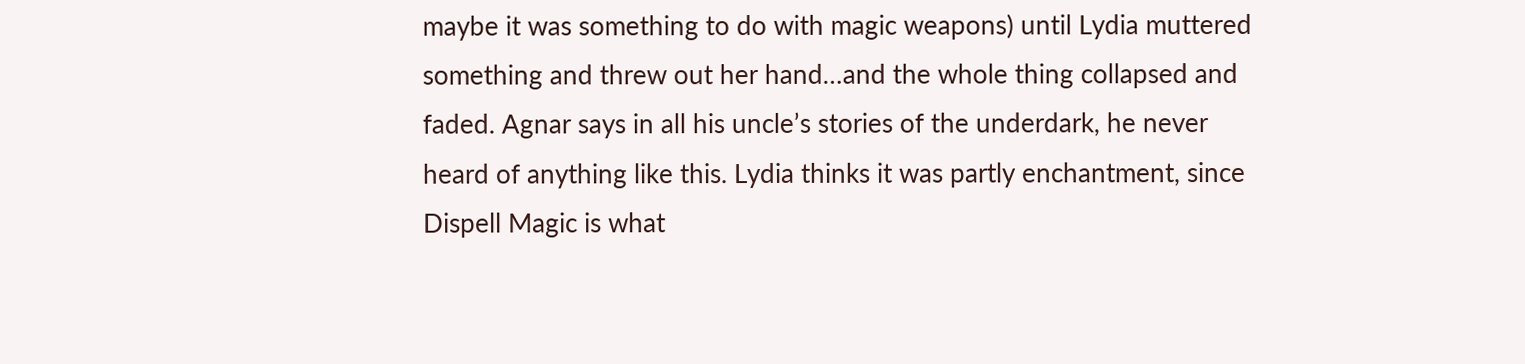maybe it was something to do with magic weapons) until Lydia muttered something and threw out her hand…and the whole thing collapsed and faded. Agnar says in all his uncle’s stories of the underdark, he never heard of anything like this. Lydia thinks it was partly enchantment, since Dispell Magic is what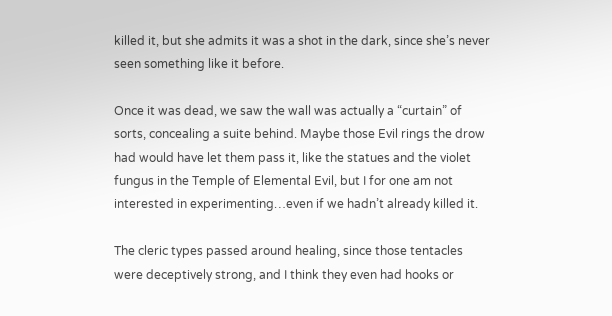killed it, but she admits it was a shot in the dark, since she’s never seen something like it before.

Once it was dead, we saw the wall was actually a “curtain” of sorts, concealing a suite behind. Maybe those Evil rings the drow had would have let them pass it, like the statues and the violet fungus in the Temple of Elemental Evil, but I for one am not interested in experimenting…even if we hadn’t already killed it.

The cleric types passed around healing, since those tentacles were deceptively strong, and I think they even had hooks or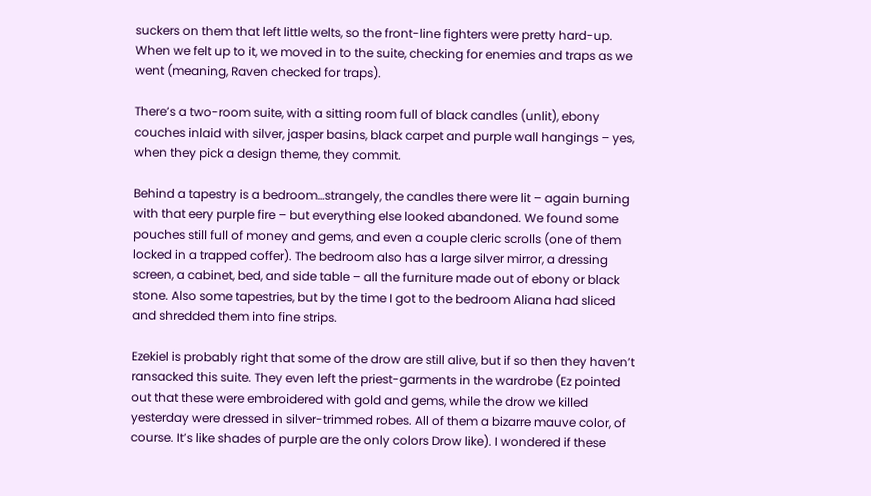suckers on them that left little welts, so the front-line fighters were pretty hard-up. When we felt up to it, we moved in to the suite, checking for enemies and traps as we went (meaning, Raven checked for traps).

There’s a two-room suite, with a sitting room full of black candles (unlit), ebony couches inlaid with silver, jasper basins, black carpet and purple wall hangings – yes, when they pick a design theme, they commit.

Behind a tapestry is a bedroom…strangely, the candles there were lit – again burning with that eery purple fire – but everything else looked abandoned. We found some pouches still full of money and gems, and even a couple cleric scrolls (one of them locked in a trapped coffer). The bedroom also has a large silver mirror, a dressing screen, a cabinet, bed, and side table – all the furniture made out of ebony or black stone. Also some tapestries, but by the time I got to the bedroom Aliana had sliced and shredded them into fine strips.

Ezekiel is probably right that some of the drow are still alive, but if so then they haven’t ransacked this suite. They even left the priest-garments in the wardrobe (Ez pointed out that these were embroidered with gold and gems, while the drow we killed yesterday were dressed in silver-trimmed robes. All of them a bizarre mauve color, of course. It’s like shades of purple are the only colors Drow like). I wondered if these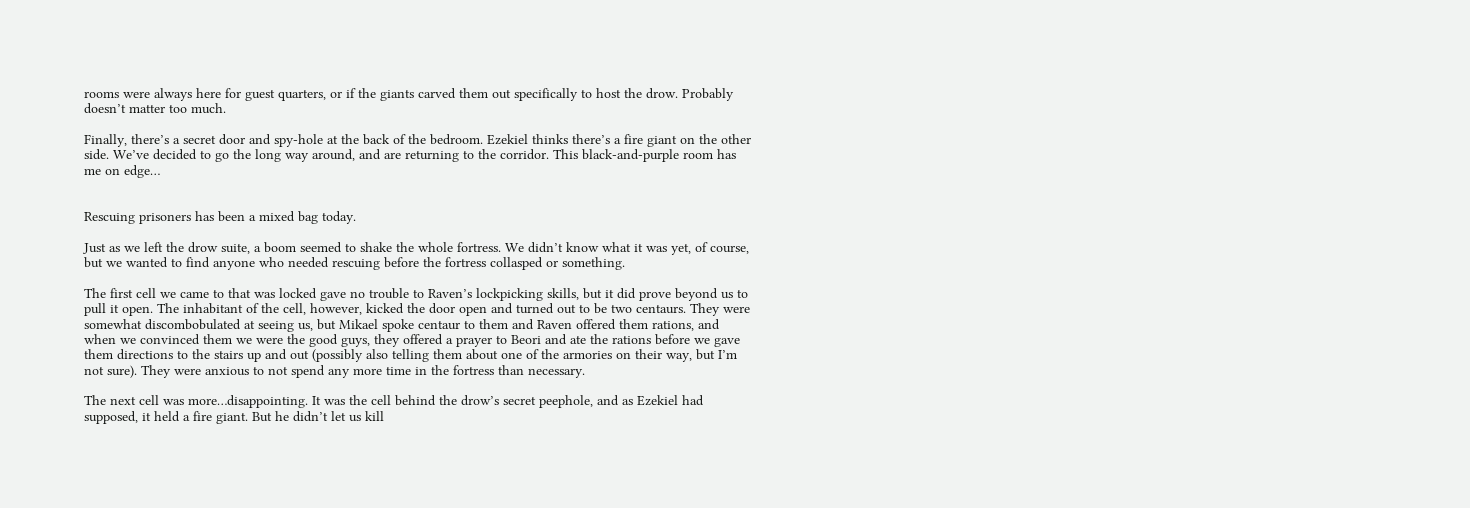rooms were always here for guest quarters, or if the giants carved them out specifically to host the drow. Probably doesn’t matter too much.

Finally, there’s a secret door and spy-hole at the back of the bedroom. Ezekiel thinks there’s a fire giant on the other side. We’ve decided to go the long way around, and are returning to the corridor. This black-and-purple room has me on edge…


Rescuing prisoners has been a mixed bag today.

Just as we left the drow suite, a boom seemed to shake the whole fortress. We didn’t know what it was yet, of course, but we wanted to find anyone who needed rescuing before the fortress collasped or something.

The first cell we came to that was locked gave no trouble to Raven’s lockpicking skills, but it did prove beyond us to pull it open. The inhabitant of the cell, however, kicked the door open and turned out to be two centaurs. They were somewhat discombobulated at seeing us, but Mikael spoke centaur to them and Raven offered them rations, and when we convinced them we were the good guys, they offered a prayer to Beori and ate the rations before we gave them directions to the stairs up and out (possibly also telling them about one of the armories on their way, but I’m not sure). They were anxious to not spend any more time in the fortress than necessary.

The next cell was more…disappointing. It was the cell behind the drow’s secret peephole, and as Ezekiel had supposed, it held a fire giant. But he didn’t let us kill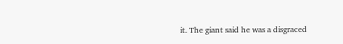it. The giant said he was a disgraced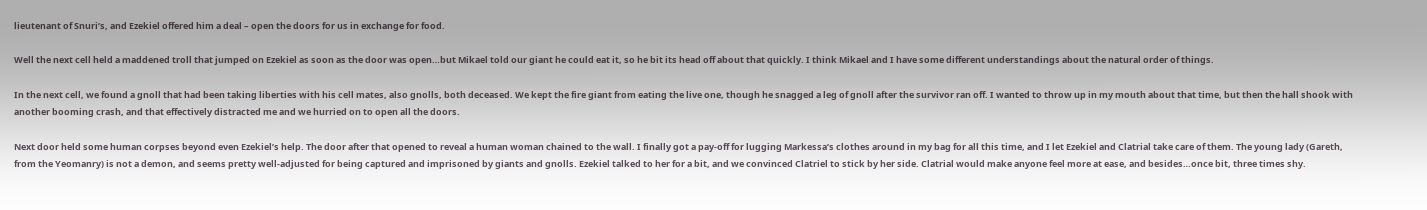lieutenant of Snuri’s, and Ezekiel offered him a deal – open the doors for us in exchange for food.

Well the next cell held a maddened troll that jumped on Ezekiel as soon as the door was open…but Mikael told our giant he could eat it, so he bit its head off about that quickly. I think Mikael and I have some different understandings about the natural order of things.

In the next cell, we found a gnoll that had been taking liberties with his cell mates, also gnolls, both deceased. We kept the fire giant from eating the live one, though he snagged a leg of gnoll after the survivor ran off. I wanted to throw up in my mouth about that time, but then the hall shook with another booming crash, and that effectively distracted me and we hurried on to open all the doors.

Next door held some human corpses beyond even Ezekiel’s help. The door after that opened to reveal a human woman chained to the wall. I finally got a pay-off for lugging Markessa’s clothes around in my bag for all this time, and I let Ezekiel and Clatrial take care of them. The young lady (Gareth, from the Yeomanry) is not a demon, and seems pretty well-adjusted for being captured and imprisoned by giants and gnolls. Ezekiel talked to her for a bit, and we convinced Clatriel to stick by her side. Clatrial would make anyone feel more at ease, and besides…once bit, three times shy.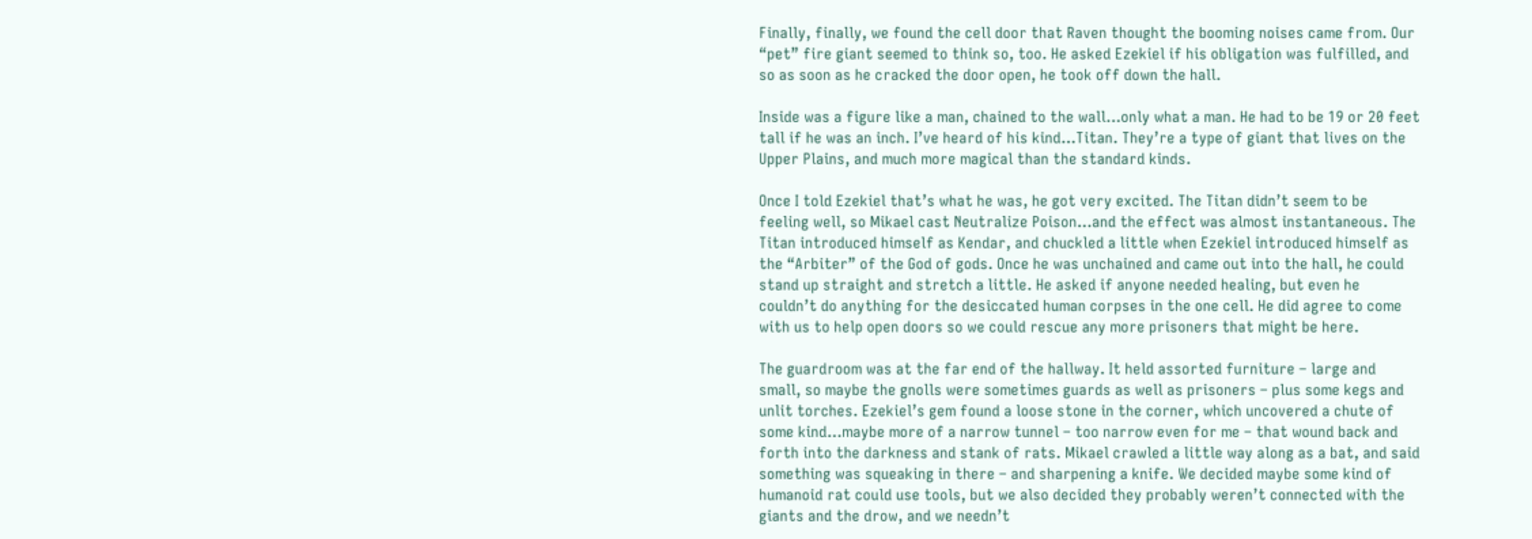Finally, finally, we found the cell door that Raven thought the booming noises came from. Our “pet” fire giant seemed to think so, too. He asked Ezekiel if his obligation was fulfilled, and so as soon as he cracked the door open, he took off down the hall.

Inside was a figure like a man, chained to the wall…only what a man. He had to be 19 or 20 feet tall if he was an inch. I’ve heard of his kind…Titan. They’re a type of giant that lives on the Upper Plains, and much more magical than the standard kinds.

Once I told Ezekiel that’s what he was, he got very excited. The Titan didn’t seem to be feeling well, so Mikael cast Neutralize Poison…and the effect was almost instantaneous. The Titan introduced himself as Kendar, and chuckled a little when Ezekiel introduced himself as the “Arbiter” of the God of gods. Once he was unchained and came out into the hall, he could stand up straight and stretch a little. He asked if anyone needed healing, but even he couldn’t do anything for the desiccated human corpses in the one cell. He did agree to come with us to help open doors so we could rescue any more prisoners that might be here.

The guardroom was at the far end of the hallway. It held assorted furniture – large and small, so maybe the gnolls were sometimes guards as well as prisoners – plus some kegs and unlit torches. Ezekiel’s gem found a loose stone in the corner, which uncovered a chute of some kind…maybe more of a narrow tunnel – too narrow even for me – that wound back and forth into the darkness and stank of rats. Mikael crawled a little way along as a bat, and said something was squeaking in there – and sharpening a knife. We decided maybe some kind of humanoid rat could use tools, but we also decided they probably weren’t connected with the giants and the drow, and we needn’t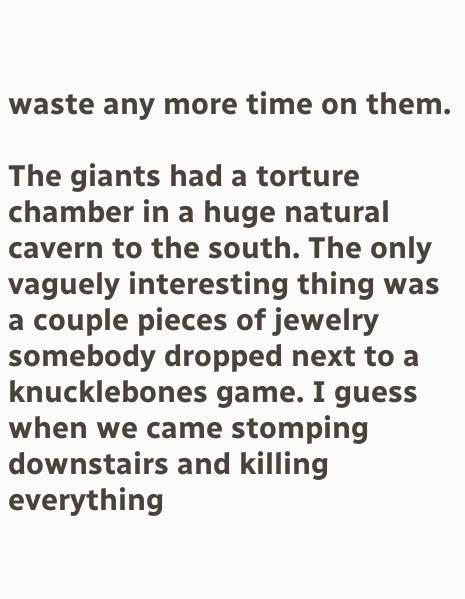waste any more time on them.

The giants had a torture chamber in a huge natural cavern to the south. The only vaguely interesting thing was a couple pieces of jewelry somebody dropped next to a knucklebones game. I guess when we came stomping downstairs and killing everything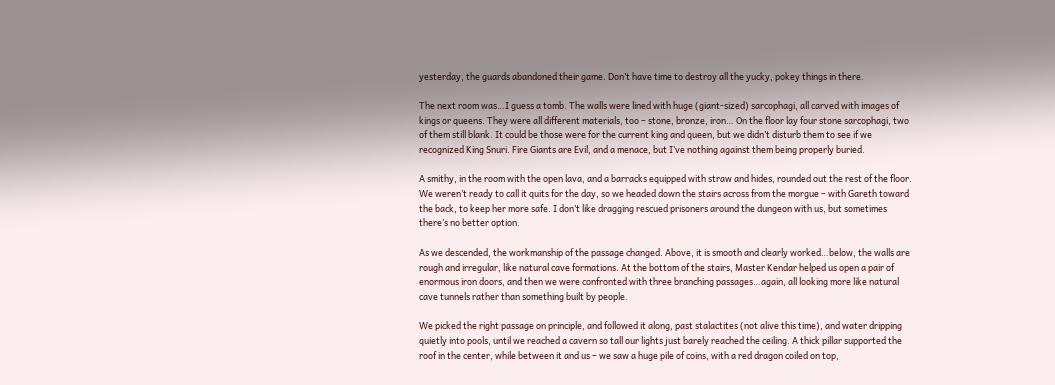yesterday, the guards abandoned their game. Don’t have time to destroy all the yucky, pokey things in there.

The next room was…I guess a tomb. The walls were lined with huge (giant-sized) sarcophagi, all carved with images of kings or queens. They were all different materials, too – stone, bronze, iron… On the floor lay four stone sarcophagi, two of them still blank. It could be those were for the current king and queen, but we didn’t disturb them to see if we recognized King Snuri. Fire Giants are Evil, and a menace, but I’ve nothing against them being properly buried.

A smithy, in the room with the open lava, and a barracks equipped with straw and hides, rounded out the rest of the floor. We weren’t ready to call it quits for the day, so we headed down the stairs across from the morgue – with Gareth toward the back, to keep her more safe. I don’t like dragging rescued prisoners around the dungeon with us, but sometimes there’s no better option.

As we descended, the workmanship of the passage changed. Above, it is smooth and clearly worked…below, the walls are rough and irregular, like natural cave formations. At the bottom of the stairs, Master Kendar helped us open a pair of enormous iron doors, and then we were confronted with three branching passages…again, all looking more like natural cave tunnels rather than something built by people.

We picked the right passage on principle, and followed it along, past stalactites (not alive this time), and water dripping quietly into pools, until we reached a cavern so tall our lights just barely reached the ceiling. A thick pillar supported the roof in the center, while between it and us – we saw a huge pile of coins, with a red dragon coiled on top,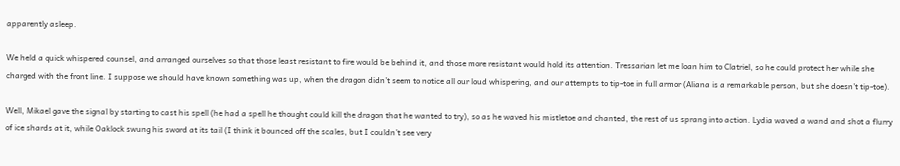apparently asleep.

We held a quick whispered counsel, and arranged ourselves so that those least resistant to fire would be behind it, and those more resistant would hold its attention. Tressarian let me loan him to Clatriel, so he could protect her while she charged with the front line. I suppose we should have known something was up, when the dragon didn’t seem to notice all our loud whispering, and our attempts to tip-toe in full armor (Aliana is a remarkable person, but she doesn’t tip-toe).

Well, Mikael gave the signal by starting to cast his spell (he had a spell he thought could kill the dragon that he wanted to try), so as he waved his mistletoe and chanted, the rest of us sprang into action. Lydia waved a wand and shot a flurry of ice shards at it, while Oaklock swung his sword at its tail (I think it bounced off the scales, but I couldn’t see very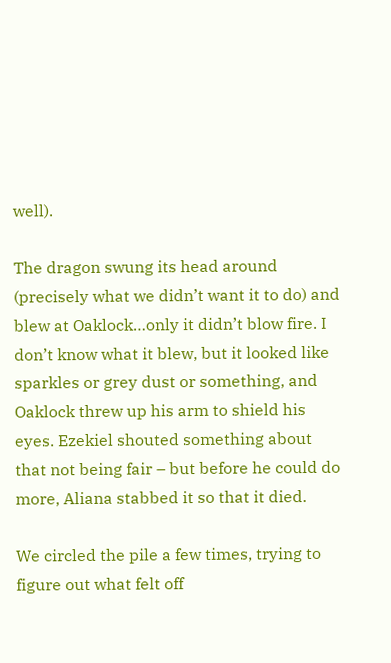well).

The dragon swung its head around (precisely what we didn’t want it to do) and blew at Oaklock…only it didn’t blow fire. I don’t know what it blew, but it looked like sparkles or grey dust or something, and Oaklock threw up his arm to shield his eyes. Ezekiel shouted something about that not being fair – but before he could do more, Aliana stabbed it so that it died.

We circled the pile a few times, trying to figure out what felt off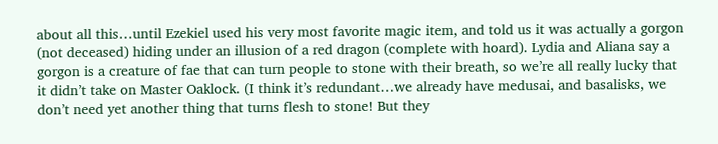about all this…until Ezekiel used his very most favorite magic item, and told us it was actually a gorgon (not deceased) hiding under an illusion of a red dragon (complete with hoard). Lydia and Aliana say a gorgon is a creature of fae that can turn people to stone with their breath, so we’re all really lucky that it didn’t take on Master Oaklock. (I think it’s redundant…we already have medusai, and basalisks, we don’t need yet another thing that turns flesh to stone! But they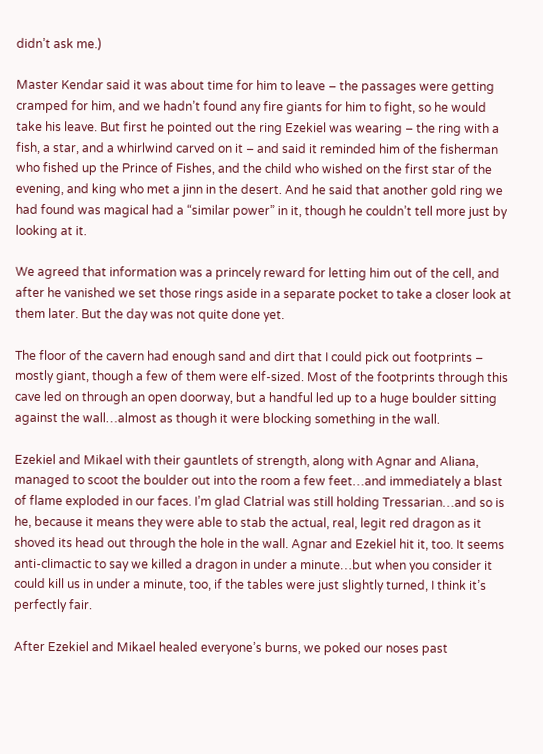didn’t ask me.)

Master Kendar said it was about time for him to leave – the passages were getting cramped for him, and we hadn’t found any fire giants for him to fight, so he would take his leave. But first he pointed out the ring Ezekiel was wearing – the ring with a fish, a star, and a whirlwind carved on it – and said it reminded him of the fisherman who fished up the Prince of Fishes, and the child who wished on the first star of the evening, and king who met a jinn in the desert. And he said that another gold ring we had found was magical had a “similar power” in it, though he couldn’t tell more just by looking at it.

We agreed that information was a princely reward for letting him out of the cell, and after he vanished we set those rings aside in a separate pocket to take a closer look at them later. But the day was not quite done yet.

The floor of the cavern had enough sand and dirt that I could pick out footprints – mostly giant, though a few of them were elf-sized. Most of the footprints through this cave led on through an open doorway, but a handful led up to a huge boulder sitting against the wall…almost as though it were blocking something in the wall.

Ezekiel and Mikael with their gauntlets of strength, along with Agnar and Aliana, managed to scoot the boulder out into the room a few feet…and immediately a blast of flame exploded in our faces. I’m glad Clatrial was still holding Tressarian…and so is he, because it means they were able to stab the actual, real, legit red dragon as it shoved its head out through the hole in the wall. Agnar and Ezekiel hit it, too. It seems anti-climactic to say we killed a dragon in under a minute…but when you consider it could kill us in under a minute, too, if the tables were just slightly turned, I think it’s perfectly fair.

After Ezekiel and Mikael healed everyone’s burns, we poked our noses past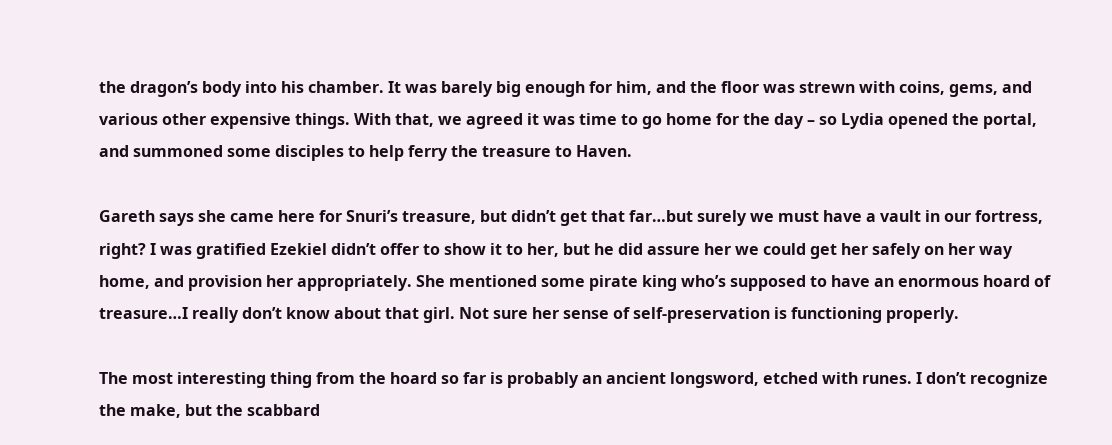the dragon’s body into his chamber. It was barely big enough for him, and the floor was strewn with coins, gems, and various other expensive things. With that, we agreed it was time to go home for the day – so Lydia opened the portal, and summoned some disciples to help ferry the treasure to Haven.

Gareth says she came here for Snuri’s treasure, but didn’t get that far…but surely we must have a vault in our fortress, right? I was gratified Ezekiel didn’t offer to show it to her, but he did assure her we could get her safely on her way home, and provision her appropriately. She mentioned some pirate king who’s supposed to have an enormous hoard of treasure…I really don’t know about that girl. Not sure her sense of self-preservation is functioning properly.

The most interesting thing from the hoard so far is probably an ancient longsword, etched with runes. I don’t recognize the make, but the scabbard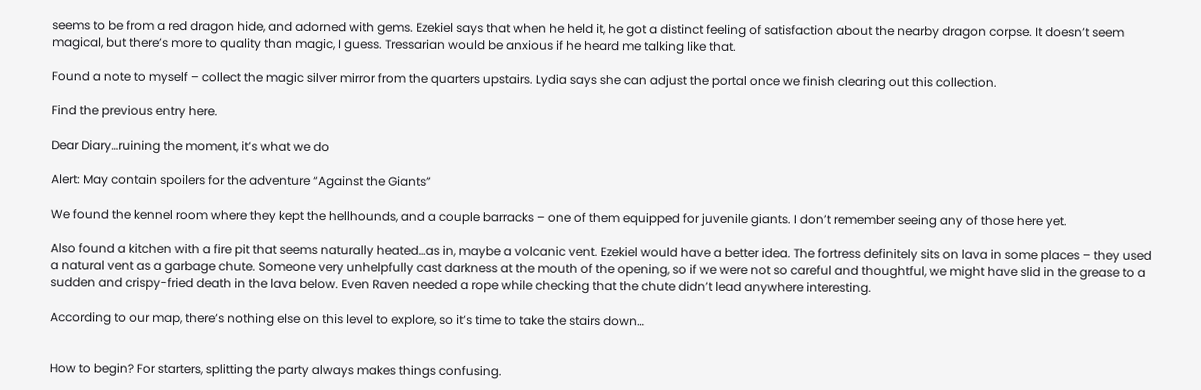seems to be from a red dragon hide, and adorned with gems. Ezekiel says that when he held it, he got a distinct feeling of satisfaction about the nearby dragon corpse. It doesn’t seem magical, but there’s more to quality than magic, I guess. Tressarian would be anxious if he heard me talking like that.

Found a note to myself – collect the magic silver mirror from the quarters upstairs. Lydia says she can adjust the portal once we finish clearing out this collection.

Find the previous entry here.

Dear Diary…ruining the moment, it’s what we do

Alert: May contain spoilers for the adventure “Against the Giants”

We found the kennel room where they kept the hellhounds, and a couple barracks – one of them equipped for juvenile giants. I don’t remember seeing any of those here yet.

Also found a kitchen with a fire pit that seems naturally heated…as in, maybe a volcanic vent. Ezekiel would have a better idea. The fortress definitely sits on lava in some places – they used a natural vent as a garbage chute. Someone very unhelpfully cast darkness at the mouth of the opening, so if we were not so careful and thoughtful, we might have slid in the grease to a sudden and crispy-fried death in the lava below. Even Raven needed a rope while checking that the chute didn’t lead anywhere interesting.

According to our map, there’s nothing else on this level to explore, so it’s time to take the stairs down…


How to begin? For starters, splitting the party always makes things confusing.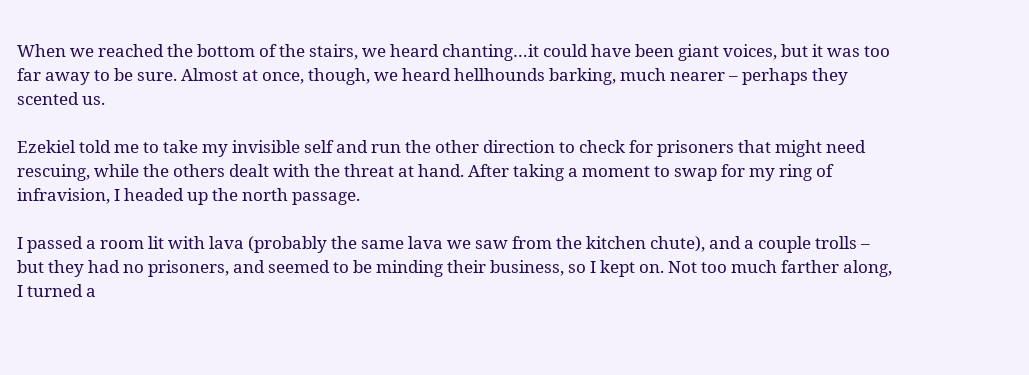When we reached the bottom of the stairs, we heard chanting…it could have been giant voices, but it was too far away to be sure. Almost at once, though, we heard hellhounds barking, much nearer – perhaps they scented us.

Ezekiel told me to take my invisible self and run the other direction to check for prisoners that might need rescuing, while the others dealt with the threat at hand. After taking a moment to swap for my ring of infravision, I headed up the north passage.

I passed a room lit with lava (probably the same lava we saw from the kitchen chute), and a couple trolls – but they had no prisoners, and seemed to be minding their business, so I kept on. Not too much farther along, I turned a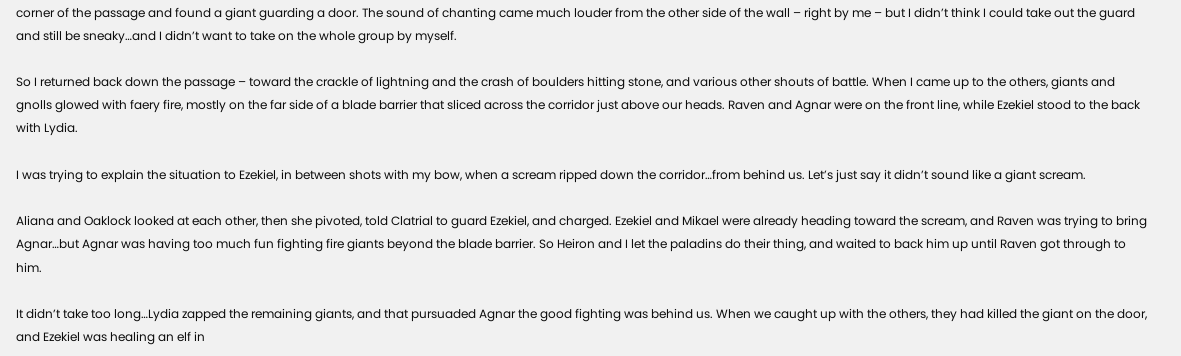corner of the passage and found a giant guarding a door. The sound of chanting came much louder from the other side of the wall – right by me – but I didn’t think I could take out the guard and still be sneaky…and I didn’t want to take on the whole group by myself.

So I returned back down the passage – toward the crackle of lightning and the crash of boulders hitting stone, and various other shouts of battle. When I came up to the others, giants and gnolls glowed with faery fire, mostly on the far side of a blade barrier that sliced across the corridor just above our heads. Raven and Agnar were on the front line, while Ezekiel stood to the back with Lydia.

I was trying to explain the situation to Ezekiel, in between shots with my bow, when a scream ripped down the corridor…from behind us. Let’s just say it didn’t sound like a giant scream.

Aliana and Oaklock looked at each other, then she pivoted, told Clatrial to guard Ezekiel, and charged. Ezekiel and Mikael were already heading toward the scream, and Raven was trying to bring Agnar…but Agnar was having too much fun fighting fire giants beyond the blade barrier. So Heiron and I let the paladins do their thing, and waited to back him up until Raven got through to him.

It didn’t take too long…Lydia zapped the remaining giants, and that pursuaded Agnar the good fighting was behind us. When we caught up with the others, they had killed the giant on the door, and Ezekiel was healing an elf in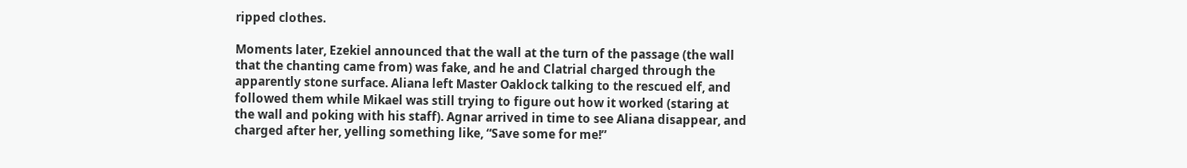ripped clothes.

Moments later, Ezekiel announced that the wall at the turn of the passage (the wall that the chanting came from) was fake, and he and Clatrial charged through the apparently stone surface. Aliana left Master Oaklock talking to the rescued elf, and followed them while Mikael was still trying to figure out how it worked (staring at the wall and poking with his staff). Agnar arrived in time to see Aliana disappear, and charged after her, yelling something like, “Save some for me!”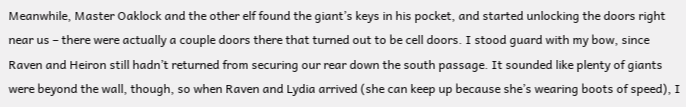Meanwhile, Master Oaklock and the other elf found the giant’s keys in his pocket, and started unlocking the doors right near us – there were actually a couple doors there that turned out to be cell doors. I stood guard with my bow, since Raven and Heiron still hadn’t returned from securing our rear down the south passage. It sounded like plenty of giants were beyond the wall, though, so when Raven and Lydia arrived (she can keep up because she’s wearing boots of speed), I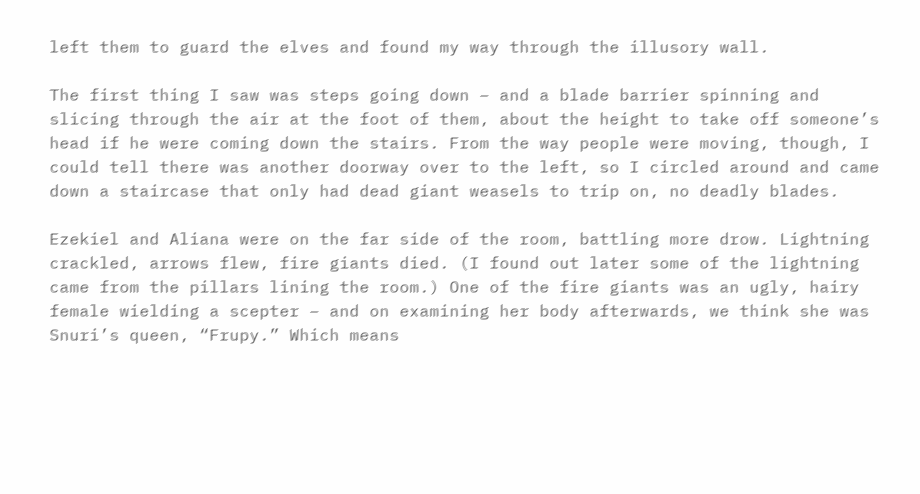left them to guard the elves and found my way through the illusory wall.

The first thing I saw was steps going down – and a blade barrier spinning and slicing through the air at the foot of them, about the height to take off someone’s head if he were coming down the stairs. From the way people were moving, though, I could tell there was another doorway over to the left, so I circled around and came down a staircase that only had dead giant weasels to trip on, no deadly blades.

Ezekiel and Aliana were on the far side of the room, battling more drow. Lightning crackled, arrows flew, fire giants died. (I found out later some of the lightning came from the pillars lining the room.) One of the fire giants was an ugly, hairy female wielding a scepter – and on examining her body afterwards, we think she was Snuri’s queen, “Frupy.” Which means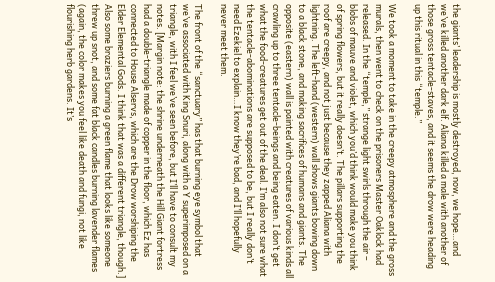the giants’ leadership is mostly destroyed, now, we hope…and we’ve killed another dark elf. Aliana killed a male with another of those gross tentacle-staves, and it seems the drow were heading up this ritual in this “temple.”

We took a moment to take in the creepy atmosphere and the gross murals, then went to check on the prisoners Master Oaklock had released. In the “temple,” strange light swirls through the air – blobs of mauve and violet, which you’d think would make you think of spring flowers, but it really doesn’t. The pillars supporting the roof are creepy, and not just because they zapped Aliana with lightning. The left-hand (western) wall shows giants bowing down to a black stone, and making sacrifices of humans and giants. The opposite (eastern) wall is painted with creatures of various kinds all crawling up to three tentacle-beings and being eaten. I don’t get what the food-creatures get out of the deal. I’m also not sure what the tentacle-abominations are supposed to be, but I really don’t need Ezekiel to explain…I know they’re bad, and I’ll hopefully never meet them.

The front of the “sanctuary” has that burning eye symbol that we’ve associated with King Snuri, along with a Y superimposed on a triangle, with I feel we’ve seen before, but I’ll have to consult my notes. [Margin note: the shrine underneath the Hill Giant fortress had a double-triangle made of copper in the floor, which Ez has connected to House Alservs, which are the Drow worshiping the Elder Elemental Gods. I think that was a different triangle, though.] Also some braziers burning a green flame that looks like someone threw up snot, and some fat black candles burning lavender flames (again, the color makes you feel like death and fungi, not like flourishing herb gardens. It’s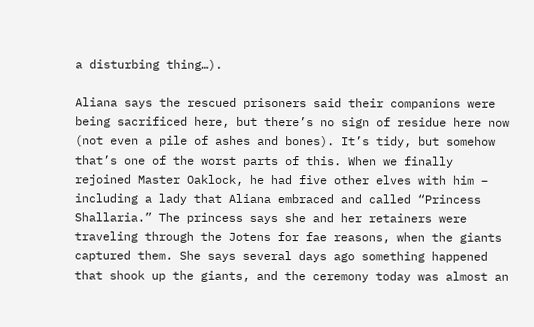a disturbing thing…).

Aliana says the rescued prisoners said their companions were being sacrificed here, but there’s no sign of residue here now (not even a pile of ashes and bones). It’s tidy, but somehow that’s one of the worst parts of this. When we finally rejoined Master Oaklock, he had five other elves with him – including a lady that Aliana embraced and called “Princess Shallaria.” The princess says she and her retainers were traveling through the Jotens for fae reasons, when the giants captured them. She says several days ago something happened that shook up the giants, and the ceremony today was almost an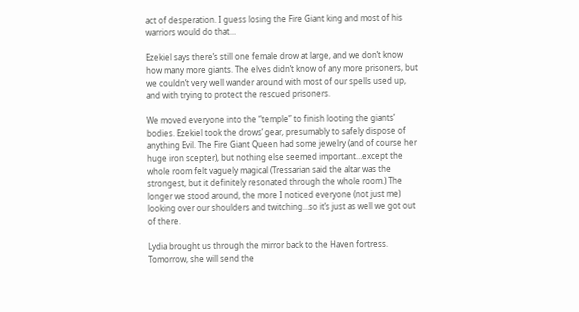act of desperation. I guess losing the Fire Giant king and most of his warriors would do that…

Ezekiel says there’s still one female drow at large, and we don’t know how many more giants. The elves didn’t know of any more prisoners, but we couldn’t very well wander around with most of our spells used up, and with trying to protect the rescued prisoners.

We moved everyone into the “temple” to finish looting the giants’ bodies. Ezekiel took the drows’ gear, presumably to safely dispose of anything Evil. The Fire Giant Queen had some jewelry (and of course her huge iron scepter), but nothing else seemed important…except the whole room felt vaguely magical (Tressarian said the altar was the strongest, but it definitely resonated through the whole room.) The longer we stood around, the more I noticed everyone (not just me) looking over our shoulders and twitching…so it’s just as well we got out of there.

Lydia brought us through the mirror back to the Haven fortress. Tomorrow, she will send the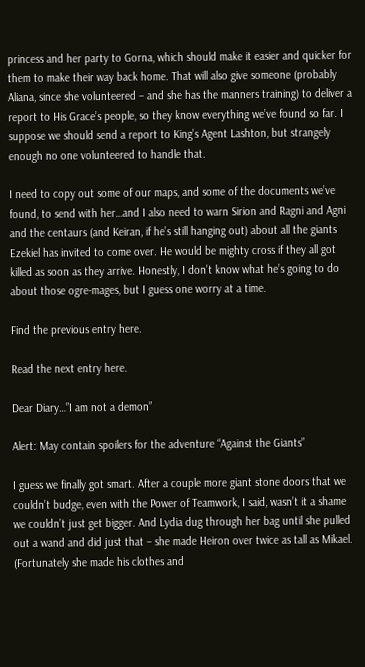princess and her party to Gorna, which should make it easier and quicker for them to make their way back home. That will also give someone (probably Aliana, since she volunteered – and she has the manners training) to deliver a report to His Grace’s people, so they know everything we’ve found so far. I suppose we should send a report to King’s Agent Lashton, but strangely enough no one volunteered to handle that.

I need to copy out some of our maps, and some of the documents we’ve found, to send with her…and I also need to warn Sirion and Ragni and Agni and the centaurs (and Keiran, if he’s still hanging out) about all the giants Ezekiel has invited to come over. He would be mighty cross if they all got killed as soon as they arrive. Honestly, I don’t know what he’s going to do about those ogre-mages, but I guess one worry at a time.

Find the previous entry here.

Read the next entry here.

Dear Diary…”I am not a demon”

Alert: May contain spoilers for the adventure “Against the Giants”

I guess we finally got smart. After a couple more giant stone doors that we couldn’t budge, even with the Power of Teamwork, I said, wasn’t it a shame we couldn’t just get bigger. And Lydia dug through her bag until she pulled out a wand and did just that – she made Heiron over twice as tall as Mikael. (Fortunately she made his clothes and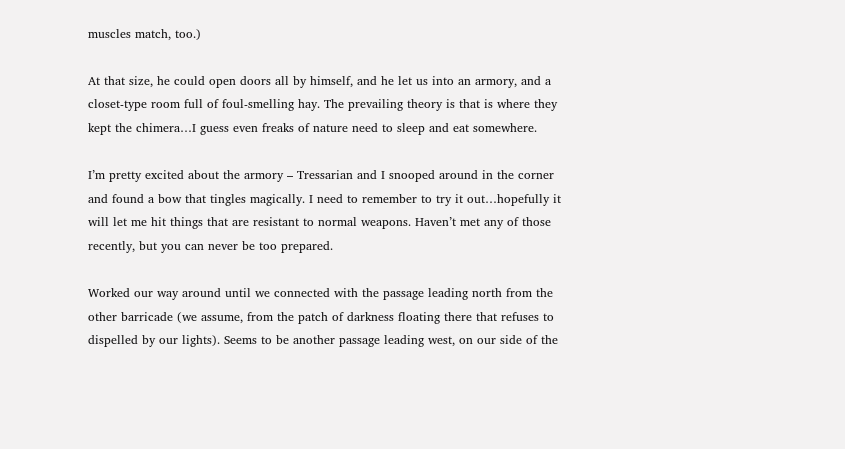muscles match, too.)

At that size, he could open doors all by himself, and he let us into an armory, and a closet-type room full of foul-smelling hay. The prevailing theory is that is where they kept the chimera…I guess even freaks of nature need to sleep and eat somewhere.

I’m pretty excited about the armory – Tressarian and I snooped around in the corner and found a bow that tingles magically. I need to remember to try it out…hopefully it will let me hit things that are resistant to normal weapons. Haven’t met any of those recently, but you can never be too prepared.

Worked our way around until we connected with the passage leading north from the other barricade (we assume, from the patch of darkness floating there that refuses to dispelled by our lights). Seems to be another passage leading west, on our side of the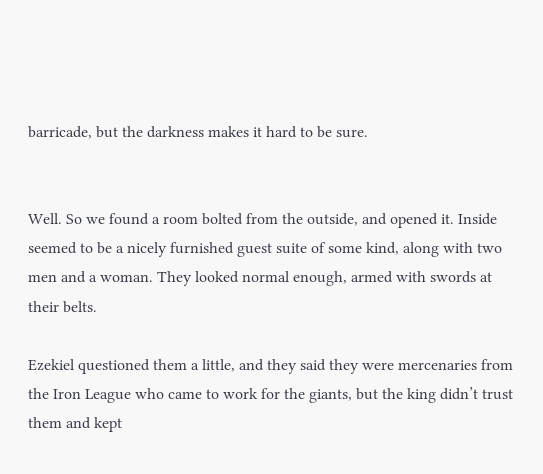barricade, but the darkness makes it hard to be sure.


Well. So we found a room bolted from the outside, and opened it. Inside seemed to be a nicely furnished guest suite of some kind, along with two men and a woman. They looked normal enough, armed with swords at their belts.

Ezekiel questioned them a little, and they said they were mercenaries from the Iron League who came to work for the giants, but the king didn’t trust them and kept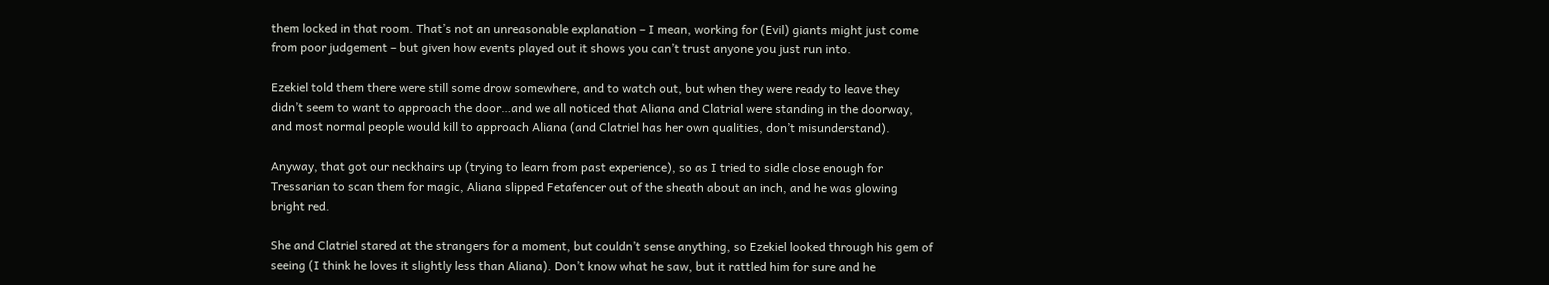them locked in that room. That’s not an unreasonable explanation – I mean, working for (Evil) giants might just come from poor judgement – but given how events played out it shows you can’t trust anyone you just run into.

Ezekiel told them there were still some drow somewhere, and to watch out, but when they were ready to leave they didn’t seem to want to approach the door…and we all noticed that Aliana and Clatrial were standing in the doorway, and most normal people would kill to approach Aliana (and Clatriel has her own qualities, don’t misunderstand).

Anyway, that got our neckhairs up (trying to learn from past experience), so as I tried to sidle close enough for Tressarian to scan them for magic, Aliana slipped Fetafencer out of the sheath about an inch, and he was glowing bright red.

She and Clatriel stared at the strangers for a moment, but couldn’t sense anything, so Ezekiel looked through his gem of seeing (I think he loves it slightly less than Aliana). Don’t know what he saw, but it rattled him for sure and he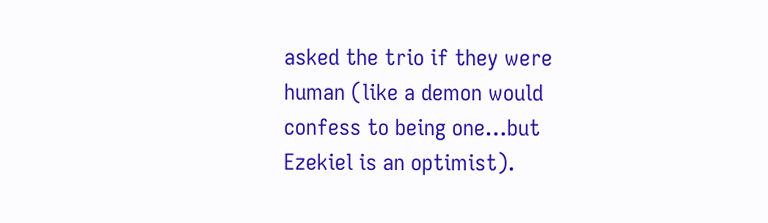asked the trio if they were human (like a demon would confess to being one…but Ezekiel is an optimist).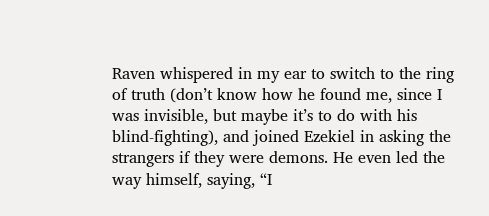Raven whispered in my ear to switch to the ring of truth (don’t know how he found me, since I was invisible, but maybe it’s to do with his blind-fighting), and joined Ezekiel in asking the strangers if they were demons. He even led the way himself, saying, “I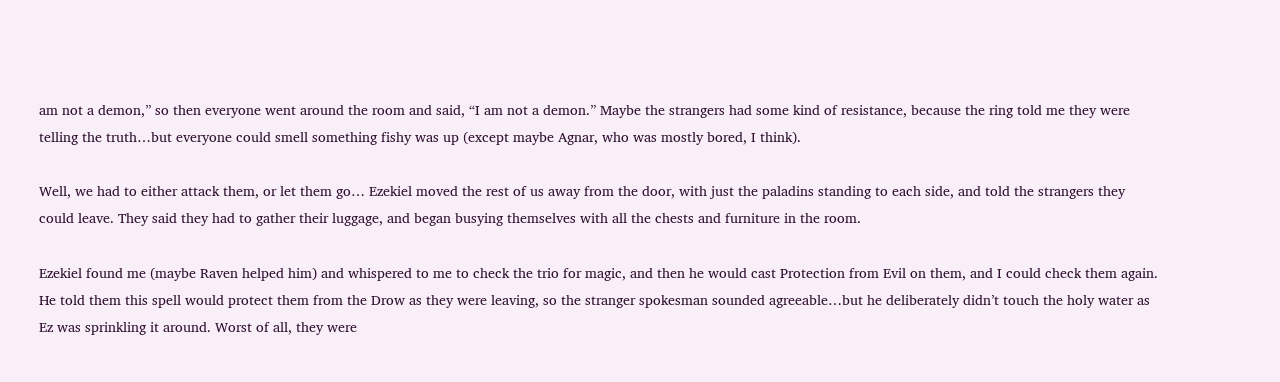am not a demon,” so then everyone went around the room and said, “I am not a demon.” Maybe the strangers had some kind of resistance, because the ring told me they were telling the truth…but everyone could smell something fishy was up (except maybe Agnar, who was mostly bored, I think).

Well, we had to either attack them, or let them go… Ezekiel moved the rest of us away from the door, with just the paladins standing to each side, and told the strangers they could leave. They said they had to gather their luggage, and began busying themselves with all the chests and furniture in the room.

Ezekiel found me (maybe Raven helped him) and whispered to me to check the trio for magic, and then he would cast Protection from Evil on them, and I could check them again. He told them this spell would protect them from the Drow as they were leaving, so the stranger spokesman sounded agreeable…but he deliberately didn’t touch the holy water as Ez was sprinkling it around. Worst of all, they were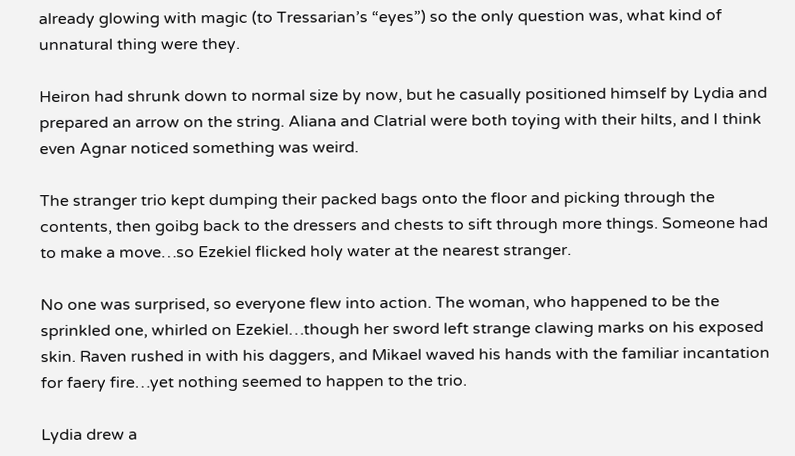already glowing with magic (to Tressarian’s “eyes”) so the only question was, what kind of unnatural thing were they.

Heiron had shrunk down to normal size by now, but he casually positioned himself by Lydia and prepared an arrow on the string. Aliana and Clatrial were both toying with their hilts, and I think even Agnar noticed something was weird.

The stranger trio kept dumping their packed bags onto the floor and picking through the contents, then goibg back to the dressers and chests to sift through more things. Someone had to make a move…so Ezekiel flicked holy water at the nearest stranger.

No one was surprised, so everyone flew into action. The woman, who happened to be the sprinkled one, whirled on Ezekiel…though her sword left strange clawing marks on his exposed skin. Raven rushed in with his daggers, and Mikael waved his hands with the familiar incantation for faery fire…yet nothing seemed to happen to the trio.

Lydia drew a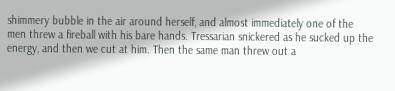shimmery bubble in the air around herself, and almost immediately one of the men threw a fireball with his bare hands. Tressarian snickered as he sucked up the energy, and then we cut at him. Then the same man threw out a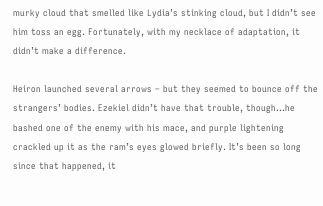murky cloud that smelled like Lydia’s stinking cloud, but I didn’t see him toss an egg. Fortunately, with my necklace of adaptation, it didn’t make a difference.

Heiron launched several arrows – but they seemed to bounce off the strangers’ bodies. Ezekiel didn’t have that trouble, though…he bashed one of the enemy with his mace, and purple lightening crackled up it as the ram’s eyes glowed briefly. It’s been so long since that happened, it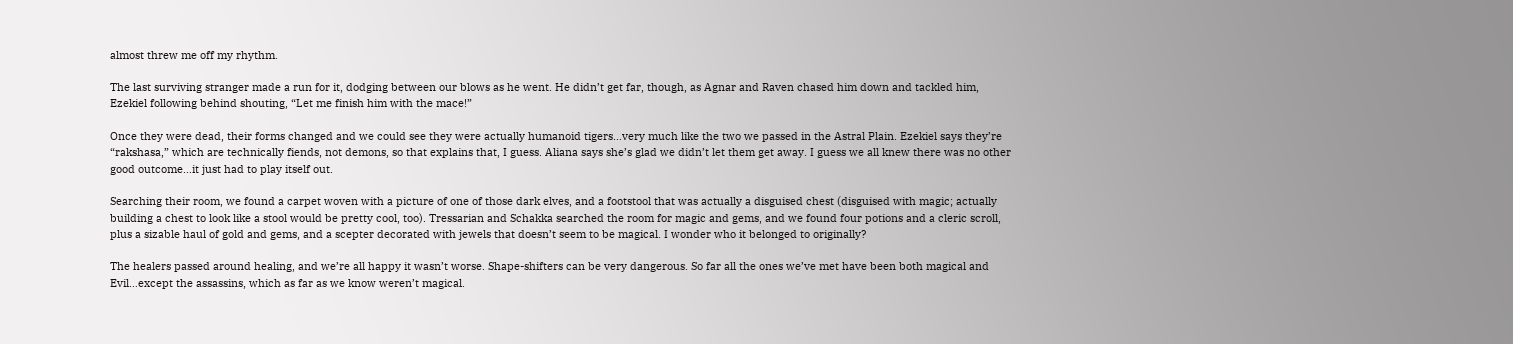almost threw me off my rhythm.

The last surviving stranger made a run for it, dodging between our blows as he went. He didn’t get far, though, as Agnar and Raven chased him down and tackled him, Ezekiel following behind shouting, “Let me finish him with the mace!”

Once they were dead, their forms changed and we could see they were actually humanoid tigers…very much like the two we passed in the Astral Plain. Ezekiel says they’re “rakshasa,” which are technically fiends, not demons, so that explains that, I guess. Aliana says she’s glad we didn’t let them get away. I guess we all knew there was no other good outcome…it just had to play itself out.

Searching their room, we found a carpet woven with a picture of one of those dark elves, and a footstool that was actually a disguised chest (disguised with magic; actually building a chest to look like a stool would be pretty cool, too). Tressarian and Schakka searched the room for magic and gems, and we found four potions and a cleric scroll, plus a sizable haul of gold and gems, and a scepter decorated with jewels that doesn’t seem to be magical. I wonder who it belonged to originally?

The healers passed around healing, and we’re all happy it wasn’t worse. Shape-shifters can be very dangerous. So far all the ones we’ve met have been both magical and Evil…except the assassins, which as far as we know weren’t magical.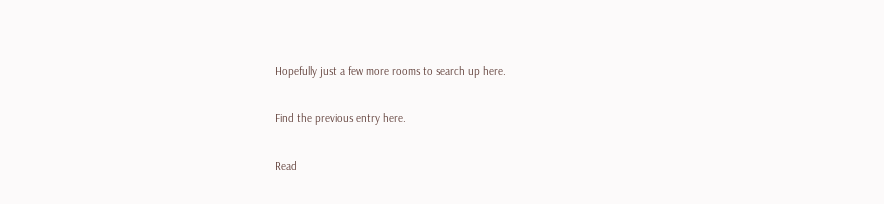Hopefully just a few more rooms to search up here.

Find the previous entry here.

Read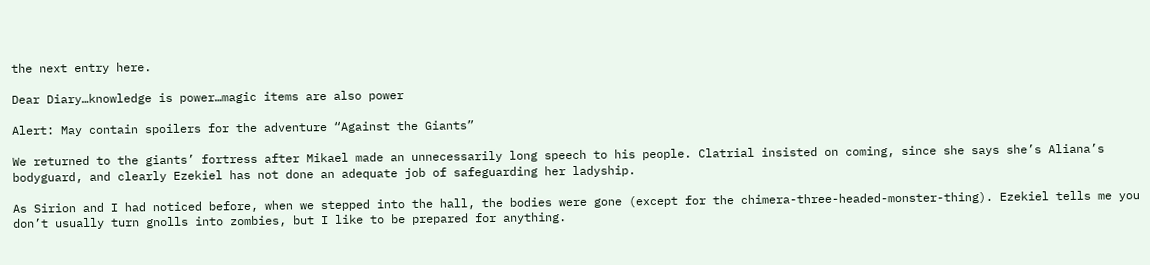the next entry here.

Dear Diary…knowledge is power…magic items are also power

Alert: May contain spoilers for the adventure “Against the Giants”

We returned to the giants’ fortress after Mikael made an unnecessarily long speech to his people. Clatrial insisted on coming, since she says she’s Aliana’s bodyguard, and clearly Ezekiel has not done an adequate job of safeguarding her ladyship.

As Sirion and I had noticed before, when we stepped into the hall, the bodies were gone (except for the chimera-three-headed-monster-thing). Ezekiel tells me you don’t usually turn gnolls into zombies, but I like to be prepared for anything.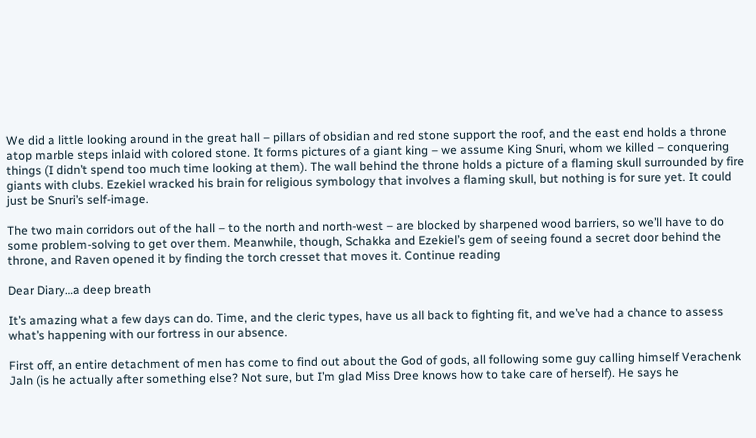We did a little looking around in the great hall – pillars of obsidian and red stone support the roof, and the east end holds a throne atop marble steps inlaid with colored stone. It forms pictures of a giant king – we assume King Snuri, whom we killed – conquering things (I didn’t spend too much time looking at them). The wall behind the throne holds a picture of a flaming skull surrounded by fire giants with clubs. Ezekiel wracked his brain for religious symbology that involves a flaming skull, but nothing is for sure yet. It could just be Snuri’s self-image.

The two main corridors out of the hall – to the north and north-west – are blocked by sharpened wood barriers, so we’ll have to do some problem-solving to get over them. Meanwhile, though, Schakka and Ezekiel’s gem of seeing found a secret door behind the throne, and Raven opened it by finding the torch cresset that moves it. Continue reading

Dear Diary…a deep breath

It’s amazing what a few days can do. Time, and the cleric types, have us all back to fighting fit, and we’ve had a chance to assess what’s happening with our fortress in our absence.

First off, an entire detachment of men has come to find out about the God of gods, all following some guy calling himself Verachenk Jaln (is he actually after something else? Not sure, but I’m glad Miss Dree knows how to take care of herself). He says he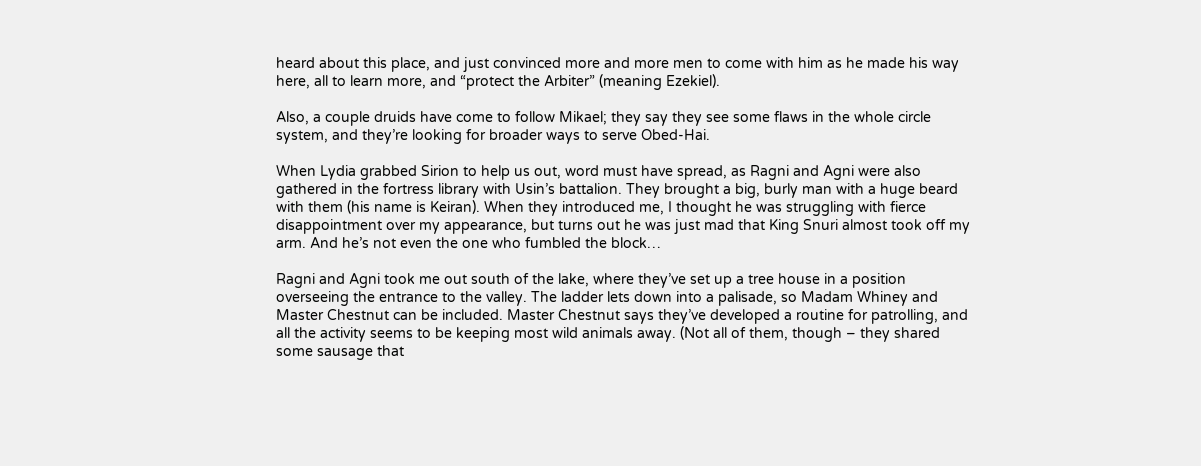heard about this place, and just convinced more and more men to come with him as he made his way here, all to learn more, and “protect the Arbiter” (meaning Ezekiel).

Also, a couple druids have come to follow Mikael; they say they see some flaws in the whole circle system, and they’re looking for broader ways to serve Obed-Hai.

When Lydia grabbed Sirion to help us out, word must have spread, as Ragni and Agni were also gathered in the fortress library with Usin’s battalion. They brought a big, burly man with a huge beard with them (his name is Keiran). When they introduced me, I thought he was struggling with fierce disappointment over my appearance, but turns out he was just mad that King Snuri almost took off my arm. And he’s not even the one who fumbled the block…

Ragni and Agni took me out south of the lake, where they’ve set up a tree house in a position overseeing the entrance to the valley. The ladder lets down into a palisade, so Madam Whiney and Master Chestnut can be included. Master Chestnut says they’ve developed a routine for patrolling, and all the activity seems to be keeping most wild animals away. (Not all of them, though – they shared some sausage that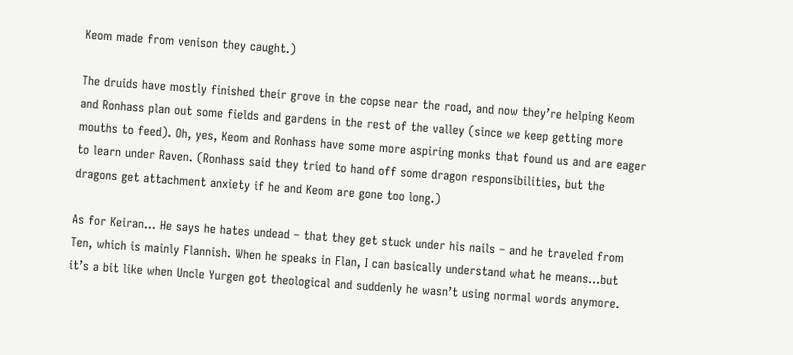Keom made from venison they caught.)

The druids have mostly finished their grove in the copse near the road, and now they’re helping Keom and Ronhass plan out some fields and gardens in the rest of the valley (since we keep getting more mouths to feed). Oh, yes, Keom and Ronhass have some more aspiring monks that found us and are eager to learn under Raven. (Ronhass said they tried to hand off some dragon responsibilities, but the dragons get attachment anxiety if he and Keom are gone too long.)

As for Keiran… He says he hates undead – that they get stuck under his nails – and he traveled from Ten, which is mainly Flannish. When he speaks in Flan, I can basically understand what he means…but it’s a bit like when Uncle Yurgen got theological and suddenly he wasn’t using normal words anymore.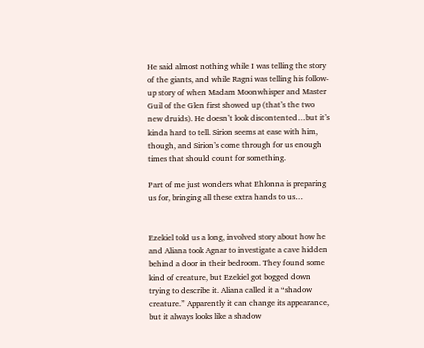He said almost nothing while I was telling the story of the giants, and while Ragni was telling his follow-up story of when Madam Moonwhisper and Master Guil of the Glen first showed up (that’s the two new druids). He doesn’t look discontented…but it’s kinda hard to tell. Sirion seems at ease with him, though, and Sirion’s come through for us enough times that should count for something.

Part of me just wonders what Ehlonna is preparing us for, bringing all these extra hands to us…


Ezekiel told us a long, involved story about how he and Aliana took Agnar to investigate a cave hidden behind a door in their bedroom. They found some kind of creature, but Ezekiel got bogged down trying to describe it. Aliana called it a “shadow creature.” Apparently it can change its appearance, but it always looks like a shadow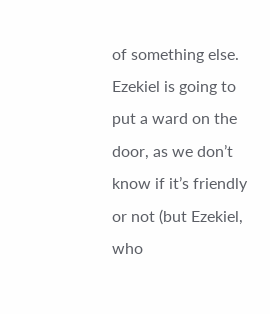of something else. Ezekiel is going to put a ward on the door, as we don’t know if it’s friendly or not (but Ezekiel, who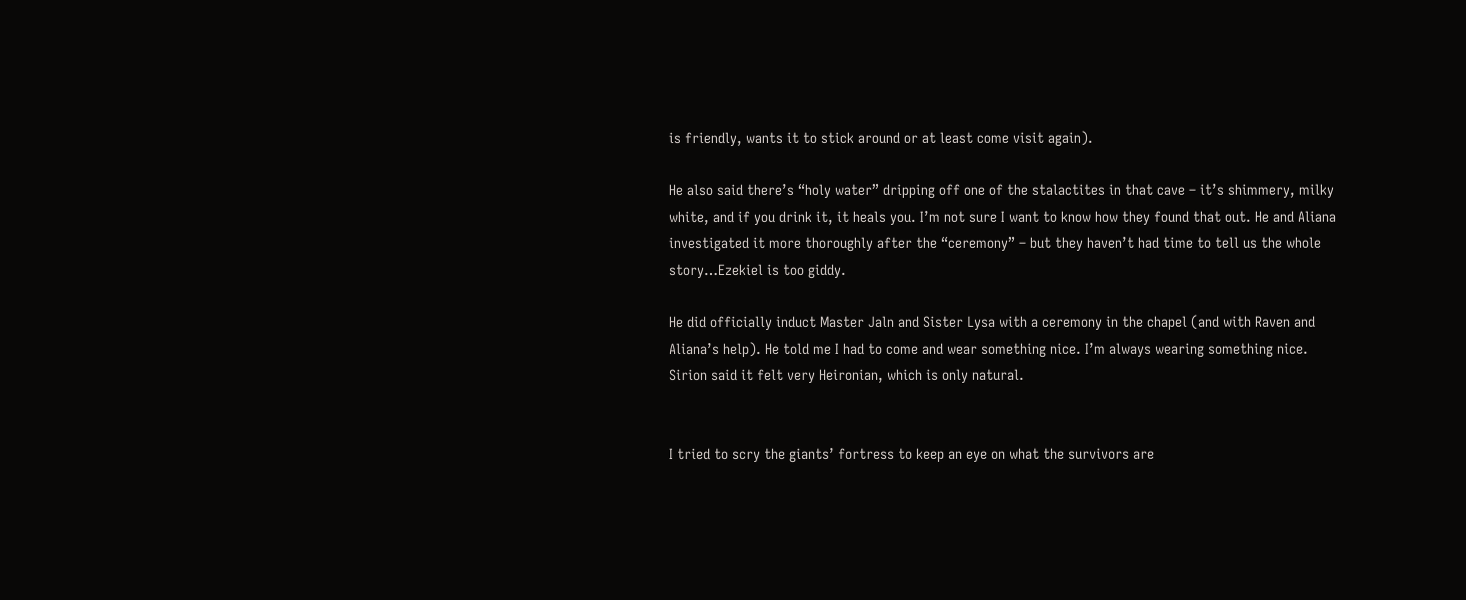is friendly, wants it to stick around or at least come visit again).

He also said there’s “holy water” dripping off one of the stalactites in that cave – it’s shimmery, milky white, and if you drink it, it heals you. I’m not sure I want to know how they found that out. He and Aliana investigated it more thoroughly after the “ceremony” – but they haven’t had time to tell us the whole story…Ezekiel is too giddy.

He did officially induct Master Jaln and Sister Lysa with a ceremony in the chapel (and with Raven and Aliana’s help). He told me I had to come and wear something nice. I’m always wearing something nice. Sirion said it felt very Heironian, which is only natural.


I tried to scry the giants’ fortress to keep an eye on what the survivors are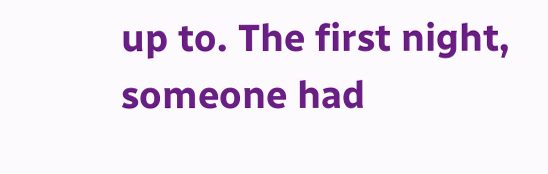up to. The first night, someone had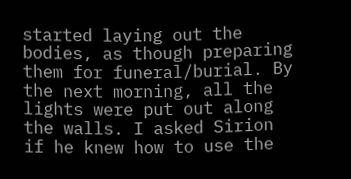started laying out the bodies, as though preparing them for funeral/burial. By the next morning, all the lights were put out along the walls. I asked Sirion if he knew how to use the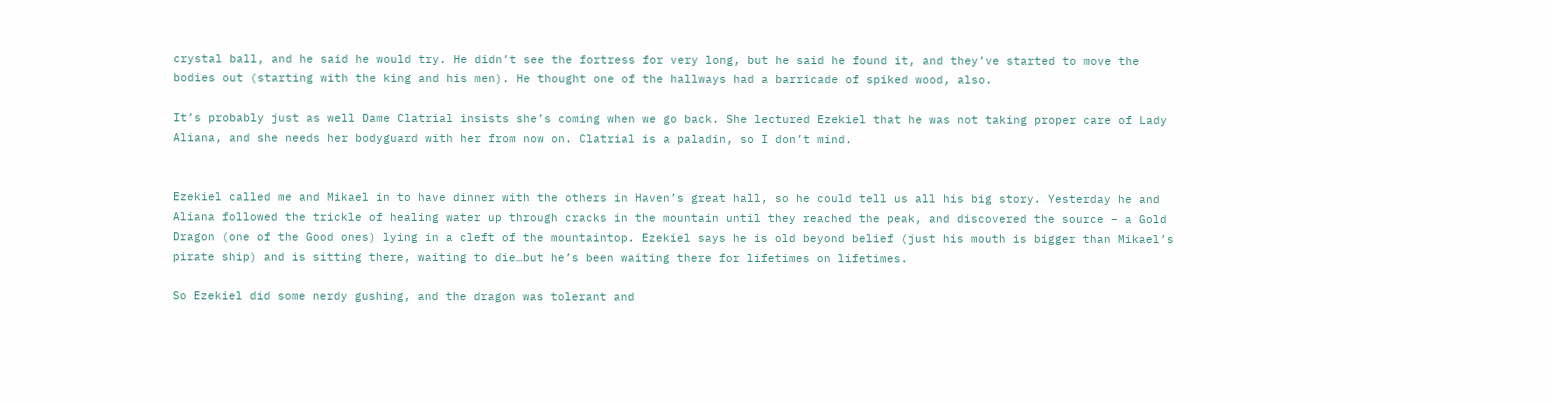crystal ball, and he said he would try. He didn’t see the fortress for very long, but he said he found it, and they’ve started to move the bodies out (starting with the king and his men). He thought one of the hallways had a barricade of spiked wood, also.

It’s probably just as well Dame Clatrial insists she’s coming when we go back. She lectured Ezekiel that he was not taking proper care of Lady Aliana, and she needs her bodyguard with her from now on. Clatrial is a paladin, so I don’t mind.


Ezekiel called me and Mikael in to have dinner with the others in Haven’s great hall, so he could tell us all his big story. Yesterday he and Aliana followed the trickle of healing water up through cracks in the mountain until they reached the peak, and discovered the source – a Gold Dragon (one of the Good ones) lying in a cleft of the mountaintop. Ezekiel says he is old beyond belief (just his mouth is bigger than Mikael’s pirate ship) and is sitting there, waiting to die…but he’s been waiting there for lifetimes on lifetimes.

So Ezekiel did some nerdy gushing, and the dragon was tolerant and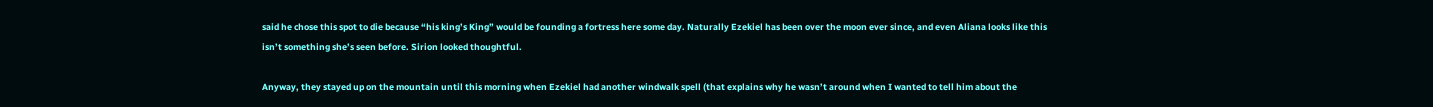said he chose this spot to die because “his king’s King” would be founding a fortress here some day. Naturally Ezekiel has been over the moon ever since, and even Aliana looks like this isn’t something she’s seen before. Sirion looked thoughtful.

Anyway, they stayed up on the mountain until this morning when Ezekiel had another windwalk spell (that explains why he wasn’t around when I wanted to tell him about the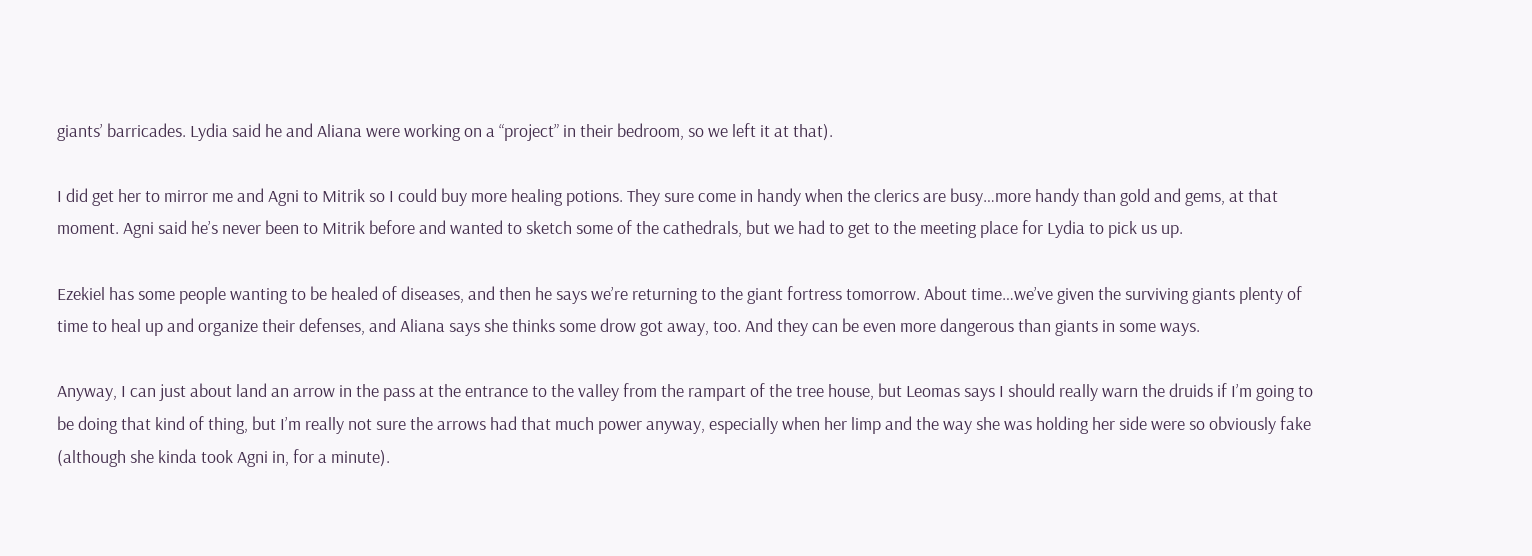giants’ barricades. Lydia said he and Aliana were working on a “project” in their bedroom, so we left it at that).

I did get her to mirror me and Agni to Mitrik so I could buy more healing potions. They sure come in handy when the clerics are busy…more handy than gold and gems, at that moment. Agni said he’s never been to Mitrik before and wanted to sketch some of the cathedrals, but we had to get to the meeting place for Lydia to pick us up.

Ezekiel has some people wanting to be healed of diseases, and then he says we’re returning to the giant fortress tomorrow. About time…we’ve given the surviving giants plenty of time to heal up and organize their defenses, and Aliana says she thinks some drow got away, too. And they can be even more dangerous than giants in some ways.

Anyway, I can just about land an arrow in the pass at the entrance to the valley from the rampart of the tree house, but Leomas says I should really warn the druids if I’m going to be doing that kind of thing, but I’m really not sure the arrows had that much power anyway, especially when her limp and the way she was holding her side were so obviously fake (although she kinda took Agni in, for a minute).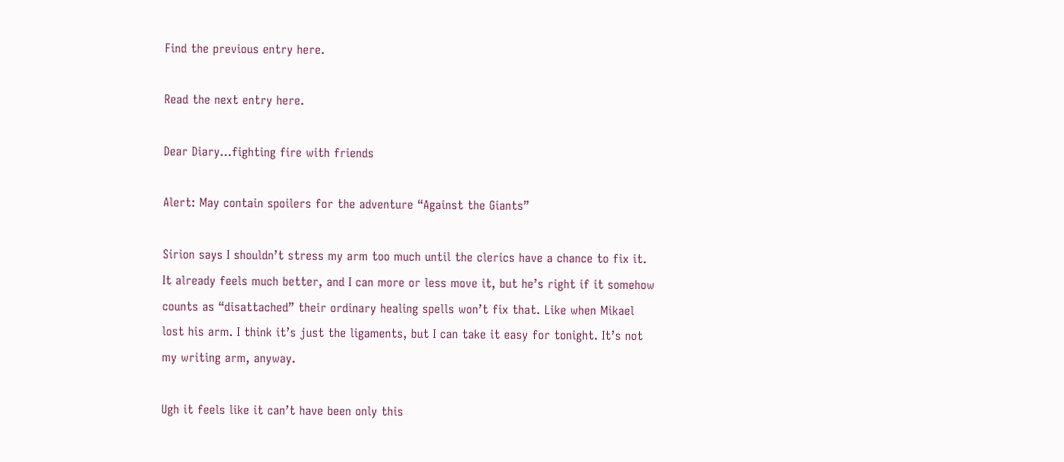Find the previous entry here.

Read the next entry here.

Dear Diary…fighting fire with friends

Alert: May contain spoilers for the adventure “Against the Giants”

Sirion says I shouldn’t stress my arm too much until the clerics have a chance to fix it. It already feels much better, and I can more or less move it, but he’s right if it somehow counts as “disattached” their ordinary healing spells won’t fix that. Like when Mikael lost his arm. I think it’s just the ligaments, but I can take it easy for tonight. It’s not my writing arm, anyway.

Ugh it feels like it can’t have been only this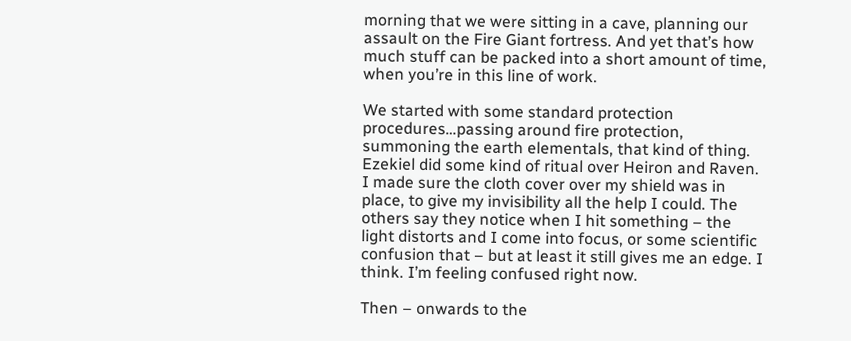morning that we were sitting in a cave, planning our assault on the Fire Giant fortress. And yet that’s how much stuff can be packed into a short amount of time, when you’re in this line of work.

We started with some standard protection procedures…passing around fire protection, summoning the earth elementals, that kind of thing. Ezekiel did some kind of ritual over Heiron and Raven. I made sure the cloth cover over my shield was in place, to give my invisibility all the help I could. The others say they notice when I hit something – the light distorts and I come into focus, or some scientific confusion that – but at least it still gives me an edge. I think. I’m feeling confused right now.

Then – onwards to the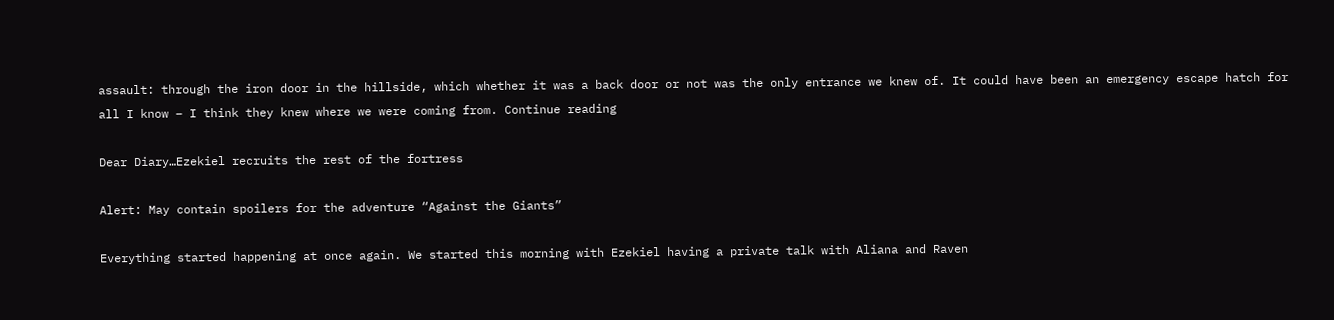assault: through the iron door in the hillside, which whether it was a back door or not was the only entrance we knew of. It could have been an emergency escape hatch for all I know – I think they knew where we were coming from. Continue reading

Dear Diary…Ezekiel recruits the rest of the fortress

Alert: May contain spoilers for the adventure “Against the Giants”

Everything started happening at once again. We started this morning with Ezekiel having a private talk with Aliana and Raven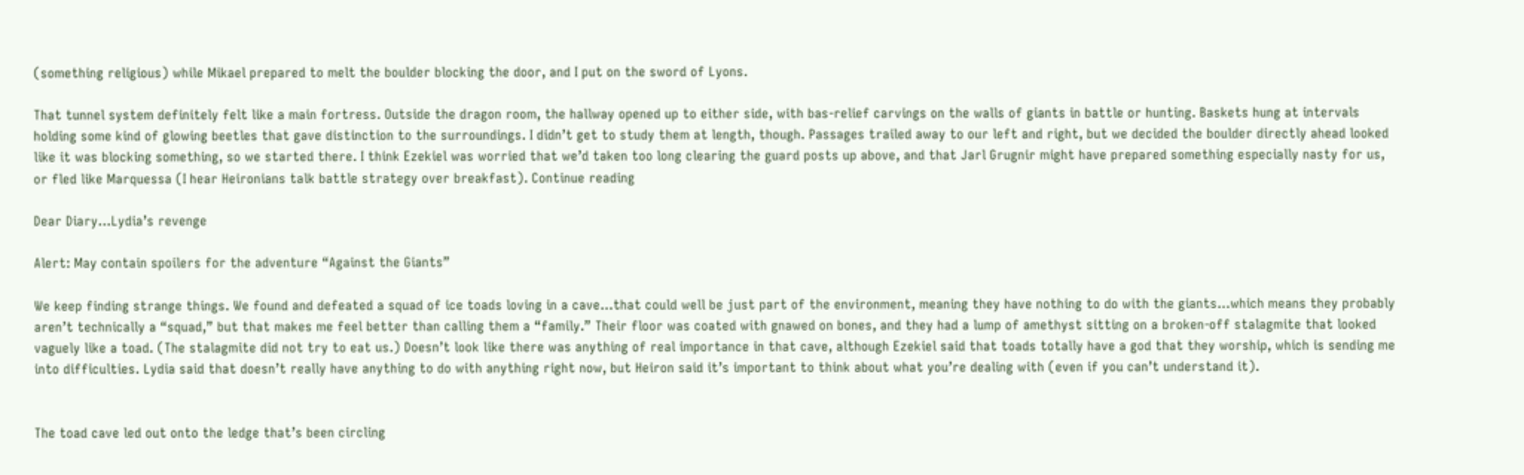(something religious) while Mikael prepared to melt the boulder blocking the door, and I put on the sword of Lyons.

That tunnel system definitely felt like a main fortress. Outside the dragon room, the hallway opened up to either side, with bas-relief carvings on the walls of giants in battle or hunting. Baskets hung at intervals holding some kind of glowing beetles that gave distinction to the surroundings. I didn’t get to study them at length, though. Passages trailed away to our left and right, but we decided the boulder directly ahead looked like it was blocking something, so we started there. I think Ezekiel was worried that we’d taken too long clearing the guard posts up above, and that Jarl Grugnir might have prepared something especially nasty for us, or fled like Marquessa (I hear Heironians talk battle strategy over breakfast). Continue reading

Dear Diary…Lydia’s revenge

Alert: May contain spoilers for the adventure “Against the Giants”

We keep finding strange things. We found and defeated a squad of ice toads loving in a cave…that could well be just part of the environment, meaning they have nothing to do with the giants…which means they probably aren’t technically a “squad,” but that makes me feel better than calling them a “family.” Their floor was coated with gnawed on bones, and they had a lump of amethyst sitting on a broken-off stalagmite that looked vaguely like a toad. (The stalagmite did not try to eat us.) Doesn’t look like there was anything of real importance in that cave, although Ezekiel said that toads totally have a god that they worship, which is sending me into difficulties. Lydia said that doesn’t really have anything to do with anything right now, but Heiron said it’s important to think about what you’re dealing with (even if you can’t understand it).


The toad cave led out onto the ledge that’s been circling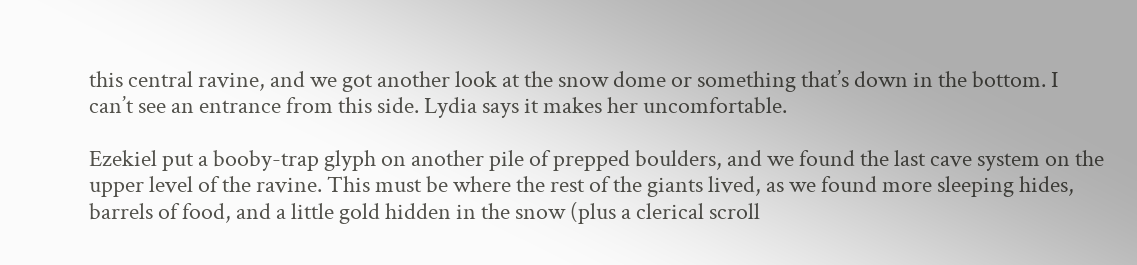this central ravine, and we got another look at the snow dome or something that’s down in the bottom. I can’t see an entrance from this side. Lydia says it makes her uncomfortable.

Ezekiel put a booby-trap glyph on another pile of prepped boulders, and we found the last cave system on the upper level of the ravine. This must be where the rest of the giants lived, as we found more sleeping hides, barrels of food, and a little gold hidden in the snow (plus a clerical scroll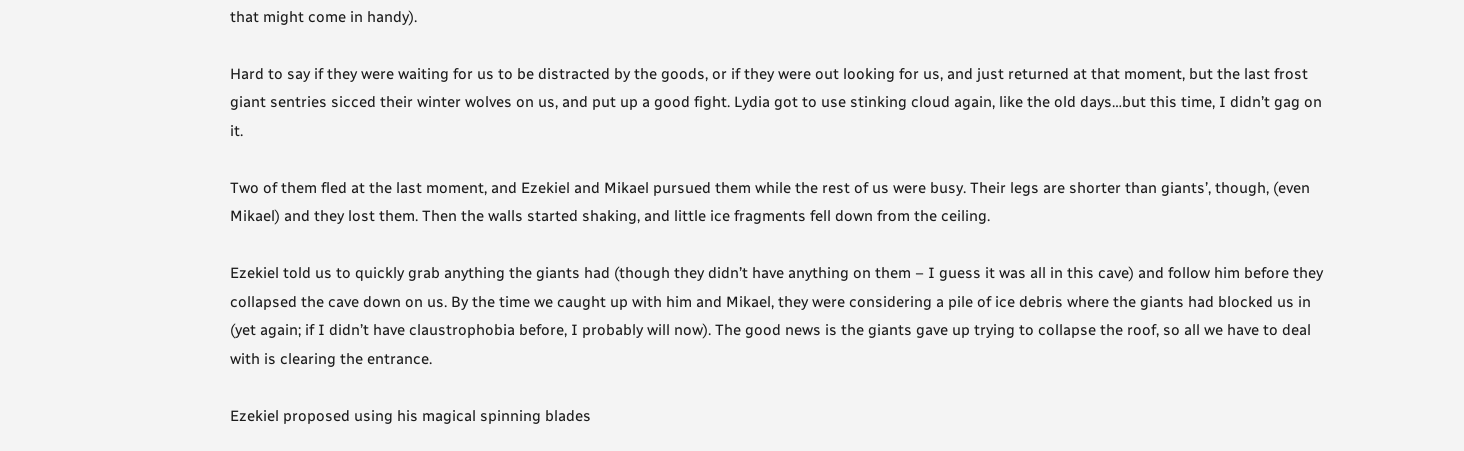that might come in handy).

Hard to say if they were waiting for us to be distracted by the goods, or if they were out looking for us, and just returned at that moment, but the last frost giant sentries sicced their winter wolves on us, and put up a good fight. Lydia got to use stinking cloud again, like the old days…but this time, I didn’t gag on it.

Two of them fled at the last moment, and Ezekiel and Mikael pursued them while the rest of us were busy. Their legs are shorter than giants’, though, (even Mikael) and they lost them. Then the walls started shaking, and little ice fragments fell down from the ceiling.

Ezekiel told us to quickly grab anything the giants had (though they didn’t have anything on them – I guess it was all in this cave) and follow him before they collapsed the cave down on us. By the time we caught up with him and Mikael, they were considering a pile of ice debris where the giants had blocked us in (yet again; if I didn’t have claustrophobia before, I probably will now). The good news is the giants gave up trying to collapse the roof, so all we have to deal with is clearing the entrance.

Ezekiel proposed using his magical spinning blades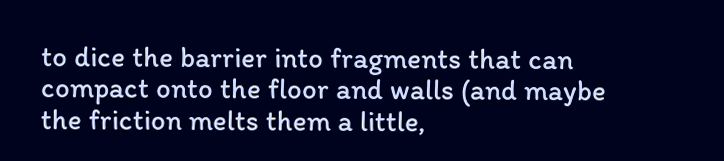to dice the barrier into fragments that can compact onto the floor and walls (and maybe the friction melts them a little,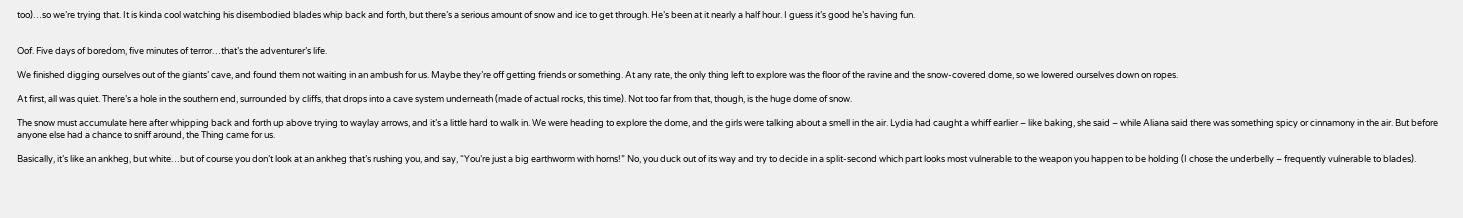too)…so we’re trying that. It is kinda cool watching his disembodied blades whip back and forth, but there’s a serious amount of snow and ice to get through. He’s been at it nearly a half hour. I guess it’s good he’s having fun.


Oof. Five days of boredom, five minutes of terror…that’s the adventurer’s life.

We finished digging ourselves out of the giants’ cave, and found them not waiting in an ambush for us. Maybe they’re off getting friends or something. At any rate, the only thing left to explore was the floor of the ravine and the snow-covered dome, so we lowered ourselves down on ropes.

At first, all was quiet. There’s a hole in the southern end, surrounded by cliffs, that drops into a cave system underneath (made of actual rocks, this time). Not too far from that, though, is the huge dome of snow.

The snow must accumulate here after whipping back and forth up above trying to waylay arrows, and it’s a little hard to walk in. We were heading to explore the dome, and the girls were talking about a smell in the air. Lydia had caught a whiff earlier – like baking, she said – while Aliana said there was something spicy or cinnamony in the air. But before anyone else had a chance to sniff around, the Thing came for us.

Basically, it’s like an ankheg, but white…but of course you don’t look at an ankheg that’s rushing you, and say, “You’re just a big earthworm with horns!” No, you duck out of its way and try to decide in a split-second which part looks most vulnerable to the weapon you happen to be holding (I chose the underbelly – frequently vulnerable to blades).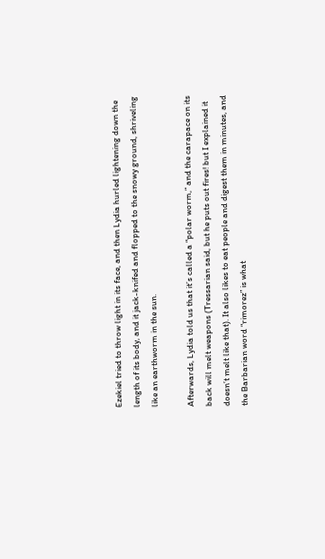Ezekiel tried to throw light in its face, and then Lydia hurled lightening down the length of its body, and it jack-knifed and flopped to the snowy ground, shriveling like an earthworm in the sun.

Afterwards, Lydia told us that it’s called a “polar worm,” and the carapace on its back will melt weapons (Tressarian said, but he puts out fires! but I explained it doesn’t melt like that). It also likes to eat people and digest them in minutes, and the Barbarian word “rimorez” is what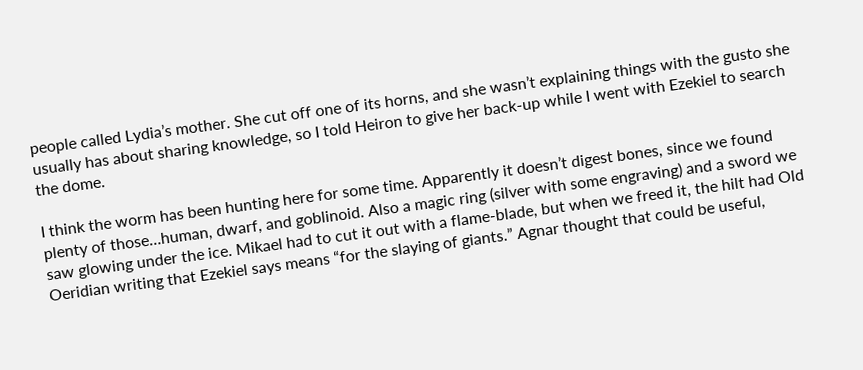people called Lydia’s mother. She cut off one of its horns, and she wasn’t explaining things with the gusto she usually has about sharing knowledge, so I told Heiron to give her back-up while I went with Ezekiel to search the dome.

I think the worm has been hunting here for some time. Apparently it doesn’t digest bones, since we found plenty of those…human, dwarf, and goblinoid. Also a magic ring (silver with some engraving) and a sword we saw glowing under the ice. Mikael had to cut it out with a flame-blade, but when we freed it, the hilt had Old Oeridian writing that Ezekiel says means “for the slaying of giants.” Agnar thought that could be useful,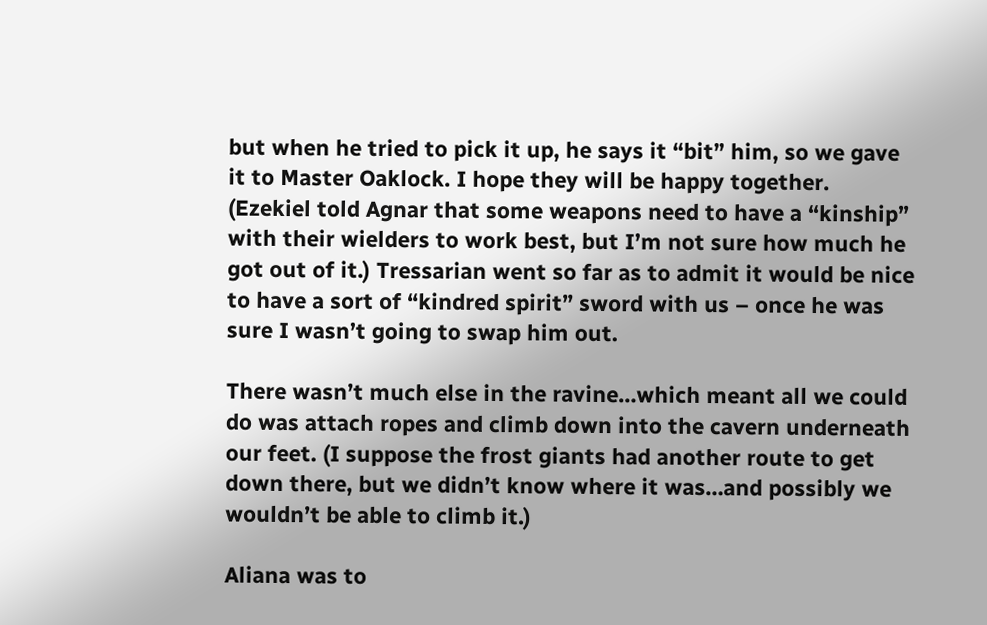but when he tried to pick it up, he says it “bit” him, so we gave it to Master Oaklock. I hope they will be happy together. (Ezekiel told Agnar that some weapons need to have a “kinship” with their wielders to work best, but I’m not sure how much he got out of it.) Tressarian went so far as to admit it would be nice to have a sort of “kindred spirit” sword with us – once he was sure I wasn’t going to swap him out.

There wasn’t much else in the ravine…which meant all we could do was attach ropes and climb down into the cavern underneath our feet. (I suppose the frost giants had another route to get down there, but we didn’t know where it was…and possibly we wouldn’t be able to climb it.)

Aliana was to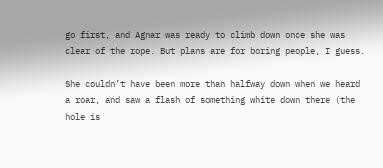go first, and Agnar was ready to climb down once she was clear of the rope. But plans are for boring people, I guess.

She couldn’t have been more than halfway down when we heard a roar, and saw a flash of something white down there (the hole is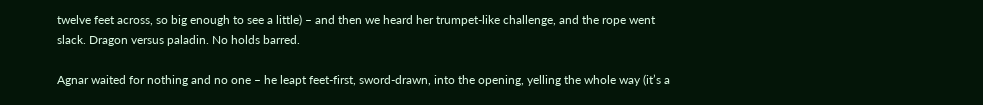twelve feet across, so big enough to see a little) – and then we heard her trumpet-like challenge, and the rope went slack. Dragon versus paladin. No holds barred.

Agnar waited for nothing and no one – he leapt feet-first, sword-drawn, into the opening, yelling the whole way (it’s a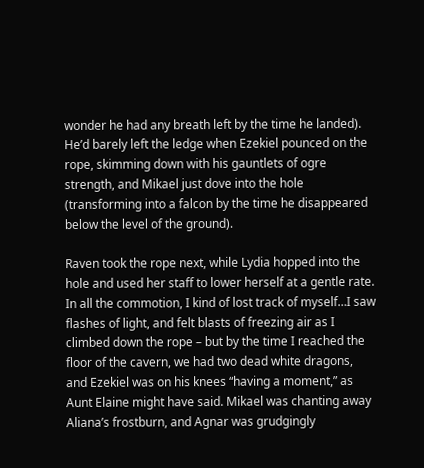wonder he had any breath left by the time he landed). He’d barely left the ledge when Ezekiel pounced on the rope, skimming down with his gauntlets of ogre strength, and Mikael just dove into the hole (transforming into a falcon by the time he disappeared below the level of the ground).

Raven took the rope next, while Lydia hopped into the hole and used her staff to lower herself at a gentle rate. In all the commotion, I kind of lost track of myself…I saw flashes of light, and felt blasts of freezing air as I climbed down the rope – but by the time I reached the floor of the cavern, we had two dead white dragons, and Ezekiel was on his knees “having a moment,” as Aunt Elaine might have said. Mikael was chanting away Aliana’s frostburn, and Agnar was grudgingly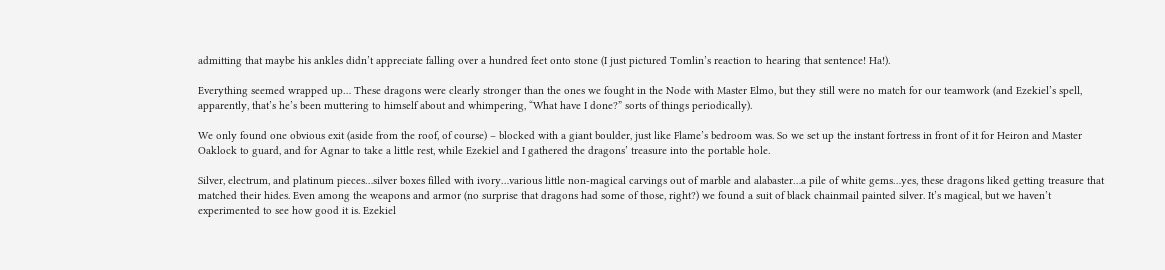admitting that maybe his ankles didn’t appreciate falling over a hundred feet onto stone (I just pictured Tomlin’s reaction to hearing that sentence! Ha!).

Everything seemed wrapped up… These dragons were clearly stronger than the ones we fought in the Node with Master Elmo, but they still were no match for our teamwork (and Ezekiel’s spell, apparently, that’s he’s been muttering to himself about and whimpering, “What have I done?” sorts of things periodically).

We only found one obvious exit (aside from the roof, of course) – blocked with a giant boulder, just like Flame’s bedroom was. So we set up the instant fortress in front of it for Heiron and Master Oaklock to guard, and for Agnar to take a little rest, while Ezekiel and I gathered the dragons’ treasure into the portable hole.

Silver, electrum, and platinum pieces…silver boxes filled with ivory…various little non-magical carvings out of marble and alabaster…a pile of white gems…yes, these dragons liked getting treasure that matched their hides. Even among the weapons and armor (no surprise that dragons had some of those, right?) we found a suit of black chainmail painted silver. It’s magical, but we haven’t experimented to see how good it is. Ezekiel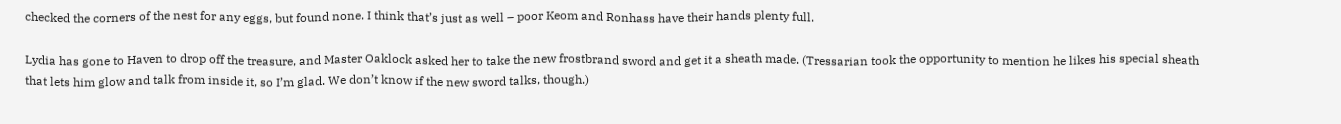checked the corners of the nest for any eggs, but found none. I think that’s just as well – poor Keom and Ronhass have their hands plenty full.

Lydia has gone to Haven to drop off the treasure, and Master Oaklock asked her to take the new frostbrand sword and get it a sheath made. (Tressarian took the opportunity to mention he likes his special sheath that lets him glow and talk from inside it, so I’m glad. We don’t know if the new sword talks, though.)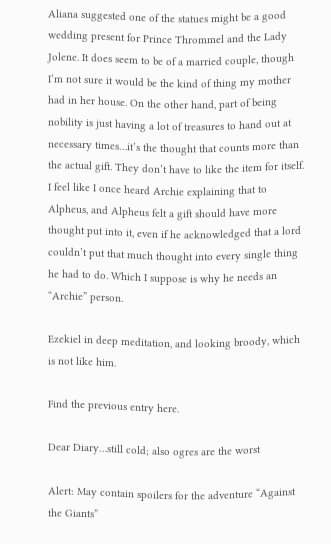Aliana suggested one of the statues might be a good wedding present for Prince Thrommel and the Lady Jolene. It does seem to be of a married couple, though I’m not sure it would be the kind of thing my mother had in her house. On the other hand, part of being nobility is just having a lot of treasures to hand out at necessary times…it’s the thought that counts more than the actual gift. They don’t have to like the item for itself. I feel like I once heard Archie explaining that to Alpheus, and Alpheus felt a gift should have more thought put into it, even if he acknowledged that a lord couldn’t put that much thought into every single thing he had to do. Which I suppose is why he needs an “Archie” person.

Ezekiel in deep meditation, and looking broody, which is not like him.

Find the previous entry here.

Dear Diary…still cold; also ogres are the worst

Alert: May contain spoilers for the adventure “Against the Giants”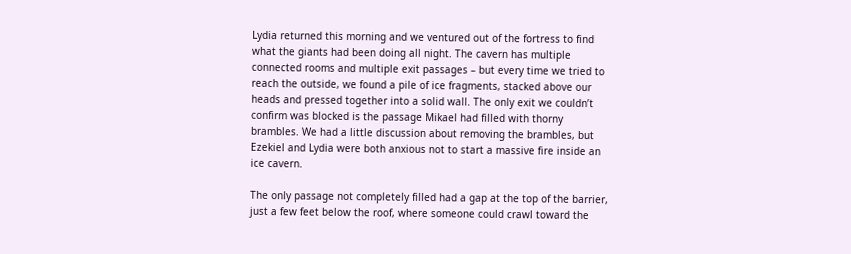Lydia returned this morning and we ventured out of the fortress to find what the giants had been doing all night. The cavern has multiple connected rooms and multiple exit passages – but every time we tried to reach the outside, we found a pile of ice fragments, stacked above our heads and pressed together into a solid wall. The only exit we couldn’t confirm was blocked is the passage Mikael had filled with thorny brambles. We had a little discussion about removing the brambles, but Ezekiel and Lydia were both anxious not to start a massive fire inside an ice cavern.

The only passage not completely filled had a gap at the top of the barrier, just a few feet below the roof, where someone could crawl toward the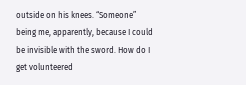outside on his knees. “Someone” being me, apparently, because I could be invisible with the sword. How do I get volunteered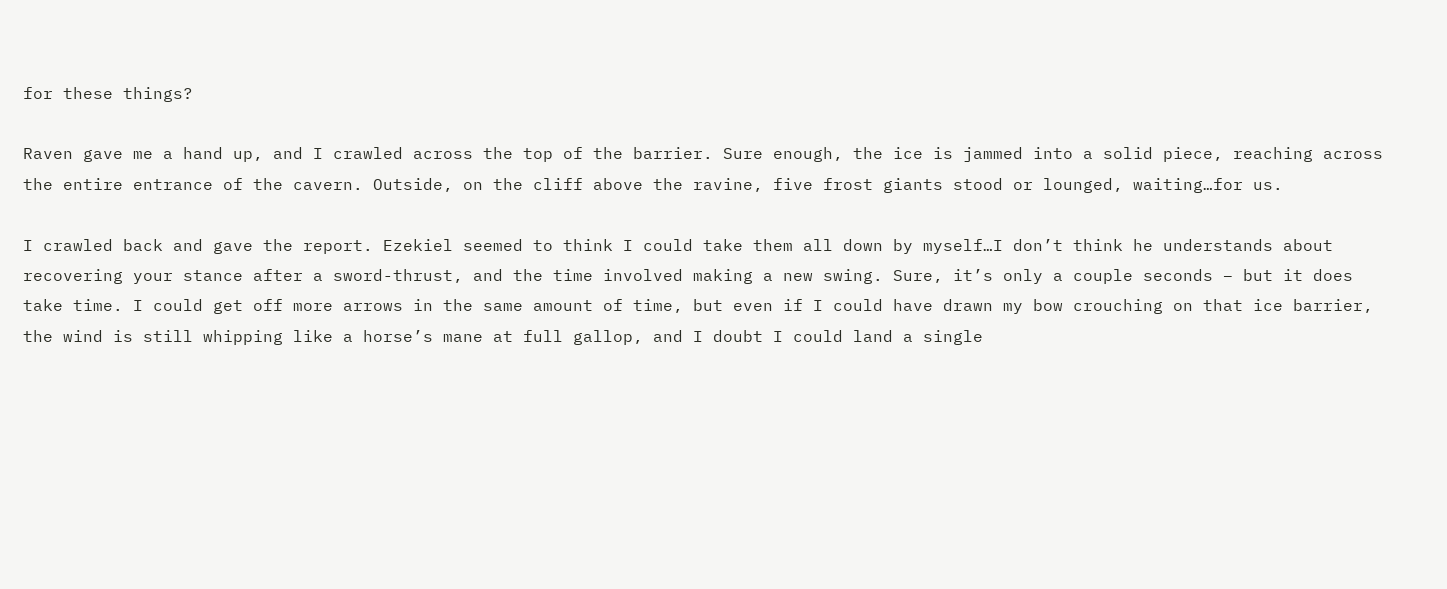for these things?

Raven gave me a hand up, and I crawled across the top of the barrier. Sure enough, the ice is jammed into a solid piece, reaching across the entire entrance of the cavern. Outside, on the cliff above the ravine, five frost giants stood or lounged, waiting…for us.

I crawled back and gave the report. Ezekiel seemed to think I could take them all down by myself…I don’t think he understands about recovering your stance after a sword-thrust, and the time involved making a new swing. Sure, it’s only a couple seconds – but it does take time. I could get off more arrows in the same amount of time, but even if I could have drawn my bow crouching on that ice barrier, the wind is still whipping like a horse’s mane at full gallop, and I doubt I could land a single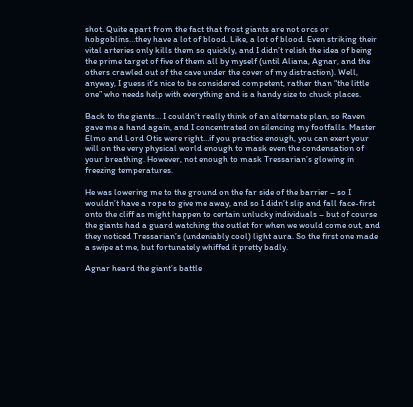shot. Quite apart from the fact that frost giants are not orcs or hobgoblins…they have a lot of blood. Like, a lot of blood. Even striking their vital arteries only kills them so quickly, and I didn’t relish the idea of being the prime target of five of them all by myself (until Aliana, Agnar, and the others crawled out of the cave under the cover of my distraction). Well, anyway, I guess it’s nice to be considered competent, rather than “the little one” who needs help with everything and is a handy size to chuck places.

Back to the giants… I couldn’t really think of an alternate plan, so Raven gave me a hand again, and I concentrated on silencing my footfalls. Master Elmo and Lord Otis were right…if you practice enough, you can exert your will on the very physical world enough to mask even the condensation of your breathing. However, not enough to mask Tressarian’s glowing in freezing temperatures.

He was lowering me to the ground on the far side of the barrier – so I wouldn’t have a rope to give me away, and so I didn’t slip and fall face-first onto the cliff as might happen to certain unlucky individuals – but of course the giants had a guard watching the outlet for when we would come out, and they noticed Tressarian’s (undeniably cool) light aura. So the first one made a swipe at me, but fortunately whiffed it pretty badly.

Agnar heard the giant’s battle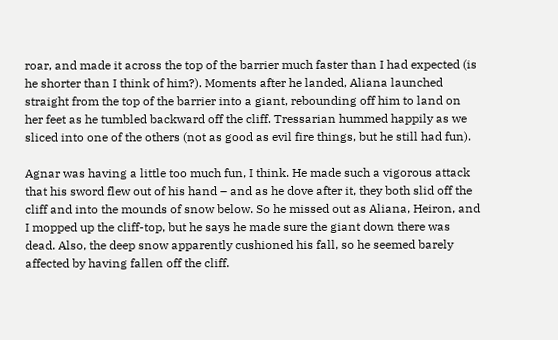roar, and made it across the top of the barrier much faster than I had expected (is he shorter than I think of him?). Moments after he landed, Aliana launched straight from the top of the barrier into a giant, rebounding off him to land on her feet as he tumbled backward off the cliff. Tressarian hummed happily as we sliced into one of the others (not as good as evil fire things, but he still had fun).

Agnar was having a little too much fun, I think. He made such a vigorous attack that his sword flew out of his hand – and as he dove after it, they both slid off the cliff and into the mounds of snow below. So he missed out as Aliana, Heiron, and I mopped up the cliff-top, but he says he made sure the giant down there was dead. Also, the deep snow apparently cushioned his fall, so he seemed barely affected by having fallen off the cliff.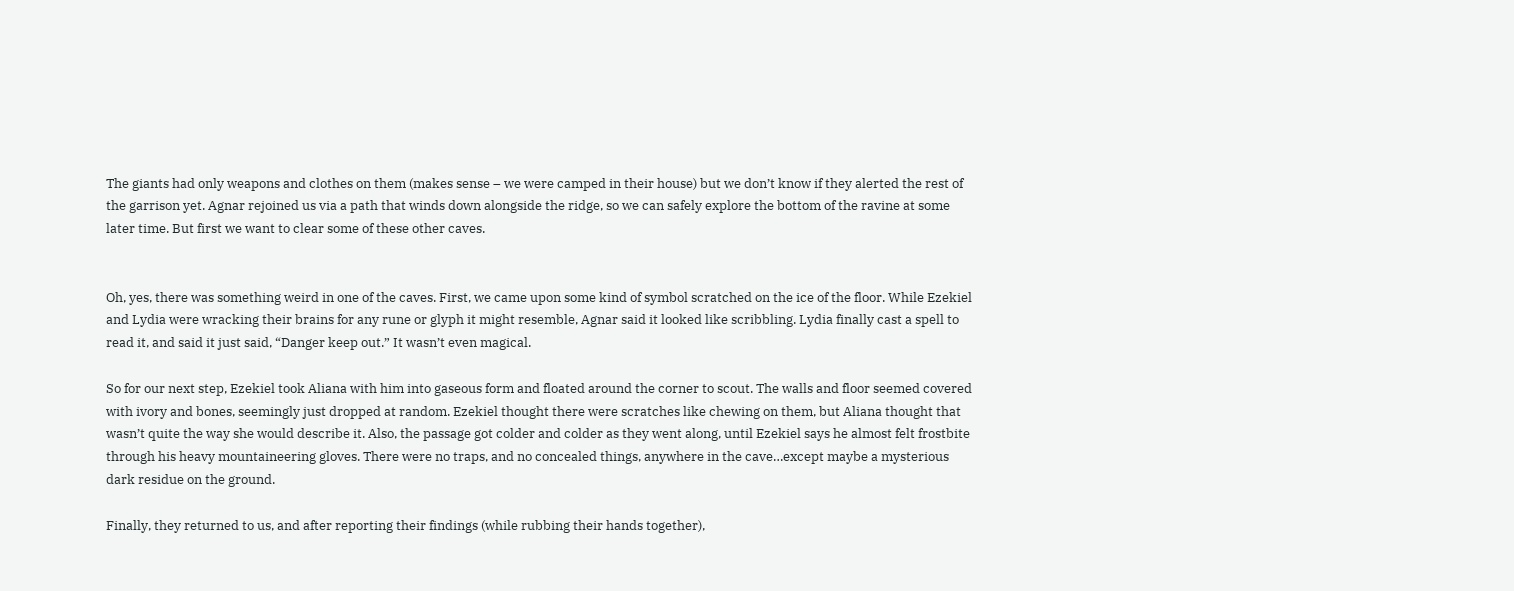The giants had only weapons and clothes on them (makes sense – we were camped in their house) but we don’t know if they alerted the rest of the garrison yet. Agnar rejoined us via a path that winds down alongside the ridge, so we can safely explore the bottom of the ravine at some later time. But first we want to clear some of these other caves.


Oh, yes, there was something weird in one of the caves. First, we came upon some kind of symbol scratched on the ice of the floor. While Ezekiel and Lydia were wracking their brains for any rune or glyph it might resemble, Agnar said it looked like scribbling. Lydia finally cast a spell to read it, and said it just said, “Danger keep out.” It wasn’t even magical.

So for our next step, Ezekiel took Aliana with him into gaseous form and floated around the corner to scout. The walls and floor seemed covered with ivory and bones, seemingly just dropped at random. Ezekiel thought there were scratches like chewing on them, but Aliana thought that wasn’t quite the way she would describe it. Also, the passage got colder and colder as they went along, until Ezekiel says he almost felt frostbite through his heavy mountaineering gloves. There were no traps, and no concealed things, anywhere in the cave…except maybe a mysterious dark residue on the ground.

Finally, they returned to us, and after reporting their findings (while rubbing their hands together),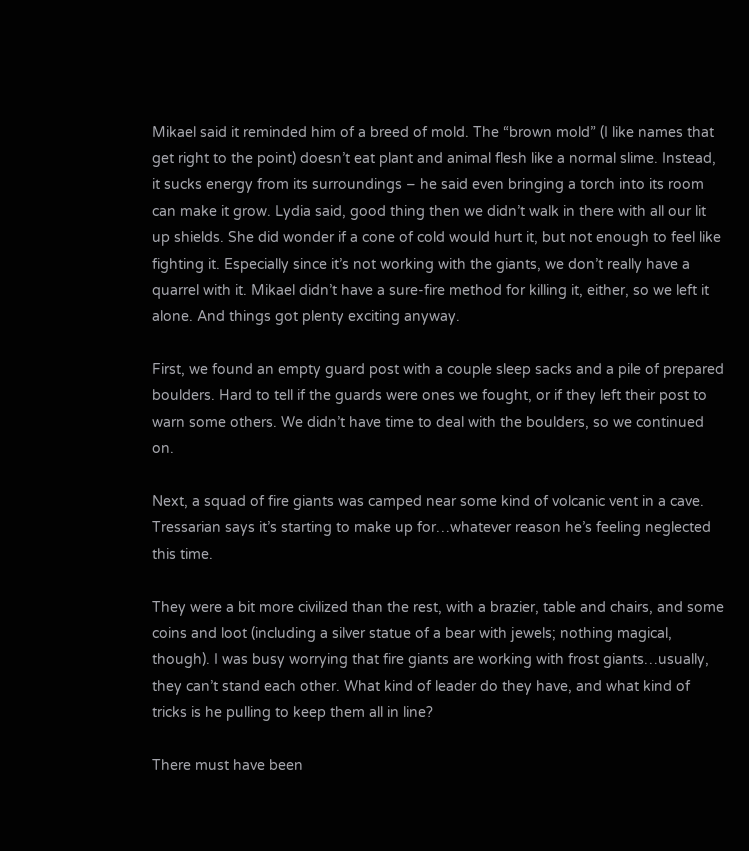Mikael said it reminded him of a breed of mold. The “brown mold” (I like names that get right to the point) doesn’t eat plant and animal flesh like a normal slime. Instead, it sucks energy from its surroundings – he said even bringing a torch into its room can make it grow. Lydia said, good thing then we didn’t walk in there with all our lit up shields. She did wonder if a cone of cold would hurt it, but not enough to feel like fighting it. Especially since it’s not working with the giants, we don’t really have a quarrel with it. Mikael didn’t have a sure-fire method for killing it, either, so we left it alone. And things got plenty exciting anyway.

First, we found an empty guard post with a couple sleep sacks and a pile of prepared boulders. Hard to tell if the guards were ones we fought, or if they left their post to warn some others. We didn’t have time to deal with the boulders, so we continued on.

Next, a squad of fire giants was camped near some kind of volcanic vent in a cave. Tressarian says it’s starting to make up for…whatever reason he’s feeling neglected this time.

They were a bit more civilized than the rest, with a brazier, table and chairs, and some coins and loot (including a silver statue of a bear with jewels; nothing magical, though). I was busy worrying that fire giants are working with frost giants…usually, they can’t stand each other. What kind of leader do they have, and what kind of tricks is he pulling to keep them all in line?

There must have been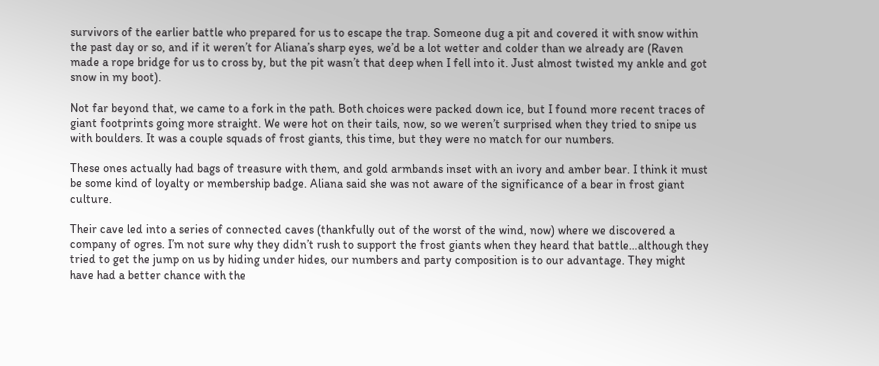survivors of the earlier battle who prepared for us to escape the trap. Someone dug a pit and covered it with snow within the past day or so, and if it weren’t for Aliana’s sharp eyes, we’d be a lot wetter and colder than we already are (Raven made a rope bridge for us to cross by, but the pit wasn’t that deep when I fell into it. Just almost twisted my ankle and got snow in my boot).

Not far beyond that, we came to a fork in the path. Both choices were packed down ice, but I found more recent traces of giant footprints going more straight. We were hot on their tails, now, so we weren’t surprised when they tried to snipe us with boulders. It was a couple squads of frost giants, this time, but they were no match for our numbers.

These ones actually had bags of treasure with them, and gold armbands inset with an ivory and amber bear. I think it must be some kind of loyalty or membership badge. Aliana said she was not aware of the significance of a bear in frost giant culture.

Their cave led into a series of connected caves (thankfully out of the worst of the wind, now) where we discovered a company of ogres. I’m not sure why they didn’t rush to support the frost giants when they heard that battle…although they tried to get the jump on us by hiding under hides, our numbers and party composition is to our advantage. They might have had a better chance with the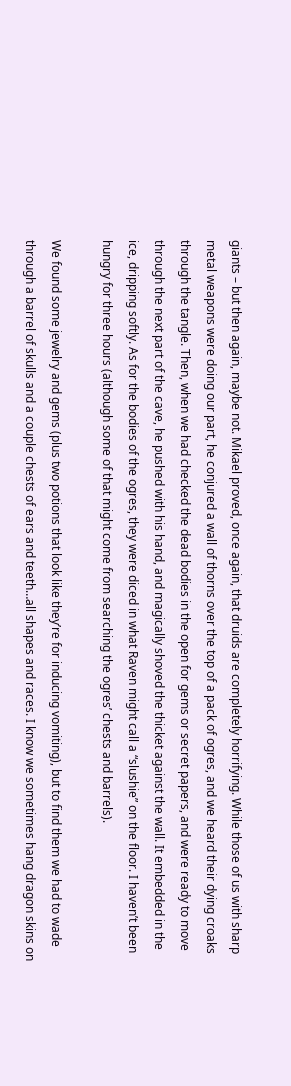giants – but then again, maybe not. Mikael proved, once again, that druids are completely horrifying. While those of us with sharp metal weapons were doing our part, he conjured a wall of thorns over the top of a pack of ogres, and we heard their dying croaks through the tangle. Then, when we had checked the dead bodies in the open for gems or secret papers, and were ready to move through the next part of the cave, he pushed with his hand, and magically shoved the thicket against the wall. It embedded in the ice, dripping softly. As for the bodies of the ogres, they were diced in what Raven might call a “slushie” on the floor. I haven’t been hungry for three hours (although some of that might come from searching the ogres’ chests and barrels).

We found some jewelry and gems (plus two potions that look like they’re for inducing vomiting), but to find them we had to wade through a barrel of skulls and a couple chests of ears and teeth…all shapes and races. I know we sometimes hang dragon skins on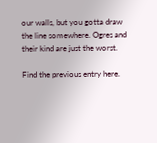our walls, but you gotta draw the line somewhere. Ogres and their kind are just the worst.

Find the previous entry here.